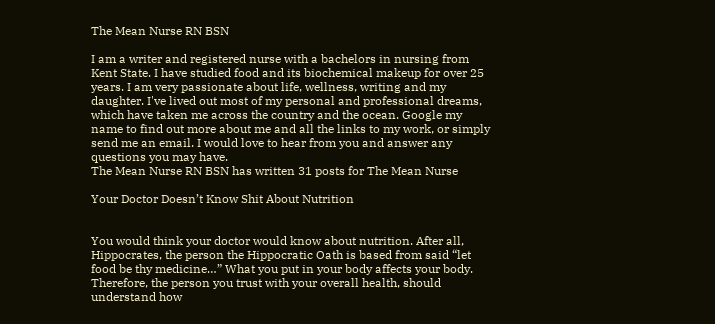The Mean Nurse RN BSN

I am a writer and registered nurse with a bachelors in nursing from Kent State. I have studied food and its biochemical makeup for over 25 years. I am very passionate about life, wellness, writing and my daughter. I've lived out most of my personal and professional dreams, which have taken me across the country and the ocean. Google my name to find out more about me and all the links to my work, or simply send me an email. I would love to hear from you and answer any questions you may have.
The Mean Nurse RN BSN has written 31 posts for The Mean Nurse

Your Doctor Doesn’t Know Shit About Nutrition


You would think your doctor would know about nutrition. After all, Hippocrates, the person the Hippocratic Oath is based from said “let food be thy medicine…” What you put in your body affects your body. Therefore, the person you trust with your overall health, should understand how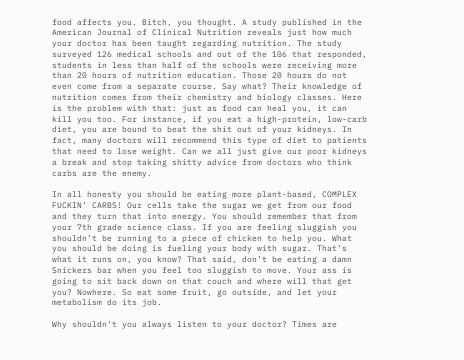food affects you. Bitch, you thought. A study published in the American Journal of Clinical Nutrition reveals just how much your doctor has been taught regarding nutrition. The study surveyed 126 medical schools and out of the 106 that responded, students in less than half of the schools were receiving more than 20 hours of nutrition education. Those 20 hours do not even come from a separate course. Say what? Their knowledge of nutrition comes from their chemistry and biology classes. Here is the problem with that: just as food can heal you, it can kill you too. For instance, if you eat a high-protein, low-carb diet, you are bound to beat the shit out of your kidneys. In fact, many doctors will recommend this type of diet to patients that need to lose weight. Can we all just give our poor kidneys a break and stop taking shitty advice from doctors who think carbs are the enemy.

In all honesty you should be eating more plant-based, COMPLEX FUCKIN’ CARBS! Our cells take the sugar we get from our food and they turn that into energy. You should remember that from your 7th grade science class. If you are feeling sluggish you shouldn’t be running to a piece of chicken to help you. What you should be doing is fueling your body with sugar. That’s what it runs on, you know? That said, don’t be eating a damn Snickers bar when you feel too sluggish to move. Your ass is going to sit back down on that couch and where will that get you? Nowhere. So eat some fruit, go outside, and let your metabolism do its job.

Why shouldn’t you always listen to your doctor? Times are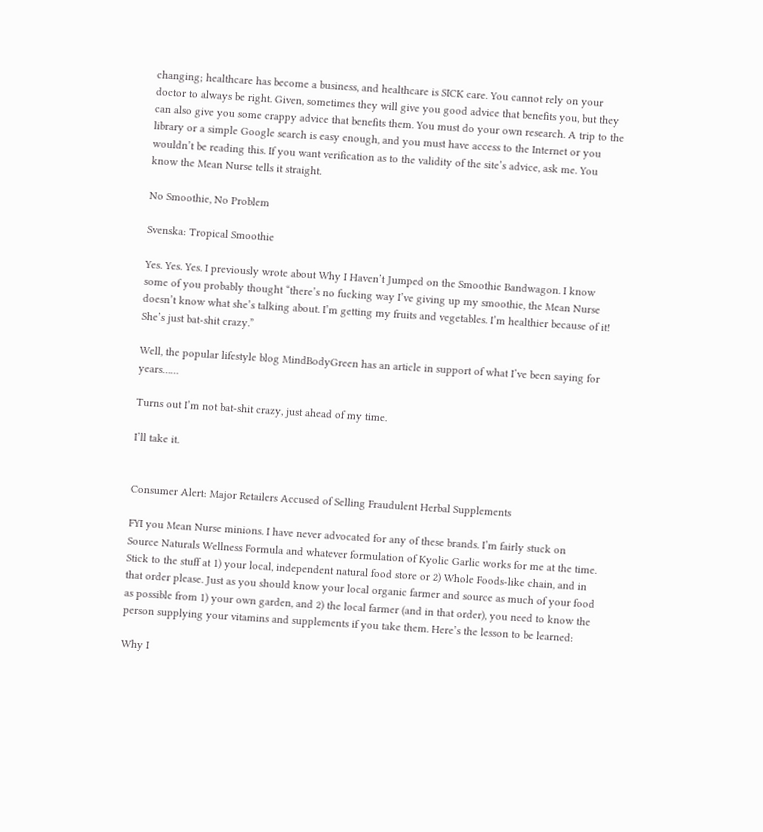changing; healthcare has become a business, and healthcare is SICK care. You cannot rely on your doctor to always be right. Given, sometimes they will give you good advice that benefits you, but they can also give you some crappy advice that benefits them. You must do your own research. A trip to the library or a simple Google search is easy enough, and you must have access to the Internet or you wouldn’t be reading this. If you want verification as to the validity of the site’s advice, ask me. You know the Mean Nurse tells it straight.

No Smoothie, No Problem

Svenska: Tropical Smoothie

Yes. Yes. Yes. I previously wrote about Why I Haven’t Jumped on the Smoothie Bandwagon. I know some of you probably thought “there’s no fucking way I’ve giving up my smoothie, the Mean Nurse doesn’t know what she’s talking about. I’m getting my fruits and vegetables. I’m healthier because of it! She’s just bat-shit crazy.”

Well, the popular lifestyle blog MindBodyGreen has an article in support of what I’ve been saying for years……

Turns out I’m not bat-shit crazy, just ahead of my time.

I’ll take it.


Consumer Alert: Major Retailers Accused of Selling Fraudulent Herbal Supplements

FYI you Mean Nurse minions. I have never advocated for any of these brands. I’m fairly stuck on Source Naturals Wellness Formula and whatever formulation of Kyolic Garlic works for me at the time. Stick to the stuff at 1) your local, independent natural food store or 2) Whole Foods-like chain, and in that order please. Just as you should know your local organic farmer and source as much of your food as possible from 1) your own garden, and 2) the local farmer (and in that order), you need to know the person supplying your vitamins and supplements if you take them. Here’s the lesson to be learned:

Why I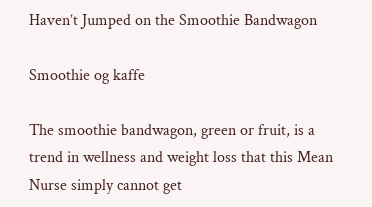Haven’t Jumped on the Smoothie Bandwagon

Smoothie og kaffe

The smoothie bandwagon, green or fruit, is a trend in wellness and weight loss that this Mean Nurse simply cannot get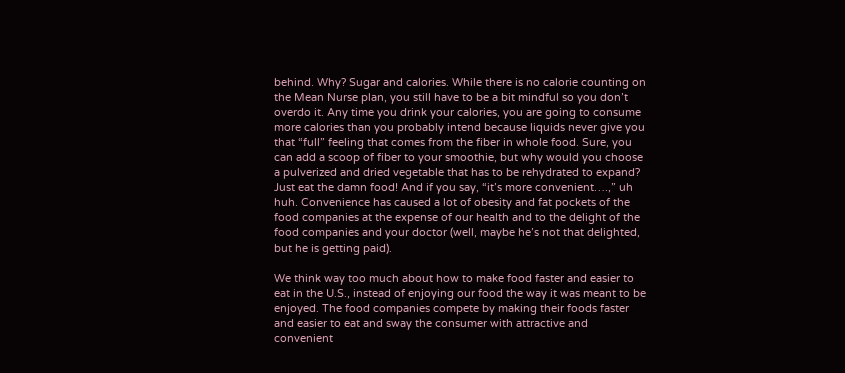behind. Why? Sugar and calories. While there is no calorie counting on the Mean Nurse plan, you still have to be a bit mindful so you don’t overdo it. Any time you drink your calories, you are going to consume more calories than you probably intend because liquids never give you that “full” feeling that comes from the fiber in whole food. Sure, you can add a scoop of fiber to your smoothie, but why would you choose a pulverized and dried vegetable that has to be rehydrated to expand? Just eat the damn food! And if you say, “it’s more convenient….,” uh huh. Convenience has caused a lot of obesity and fat pockets of the food companies at the expense of our health and to the delight of the food companies and your doctor (well, maybe he’s not that delighted, but he is getting paid).

We think way too much about how to make food faster and easier to eat in the U.S., instead of enjoying our food the way it was meant to be enjoyed. The food companies compete by making their foods faster and easier to eat and sway the consumer with attractive and convenient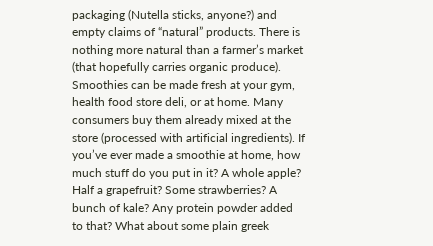packaging (Nutella sticks, anyone?) and empty claims of “natural” products. There is nothing more natural than a farmer’s market (that hopefully carries organic produce). Smoothies can be made fresh at your gym, health food store deli, or at home. Many consumers buy them already mixed at the store (processed with artificial ingredients). If you’ve ever made a smoothie at home, how much stuff do you put in it? A whole apple? Half a grapefruit? Some strawberries? A bunch of kale? Any protein powder added to that? What about some plain greek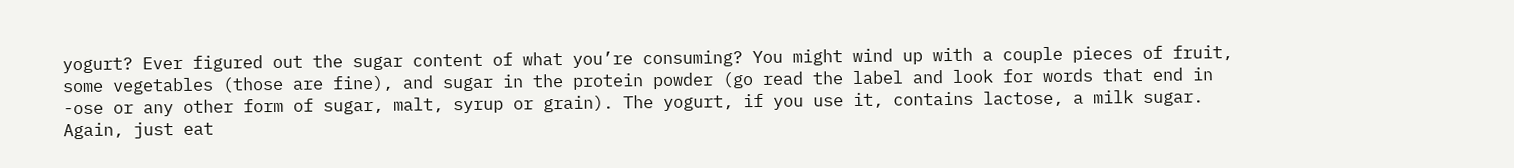yogurt? Ever figured out the sugar content of what you’re consuming? You might wind up with a couple pieces of fruit, some vegetables (those are fine), and sugar in the protein powder (go read the label and look for words that end in -ose or any other form of sugar, malt, syrup or grain). The yogurt, if you use it, contains lactose, a milk sugar. Again, just eat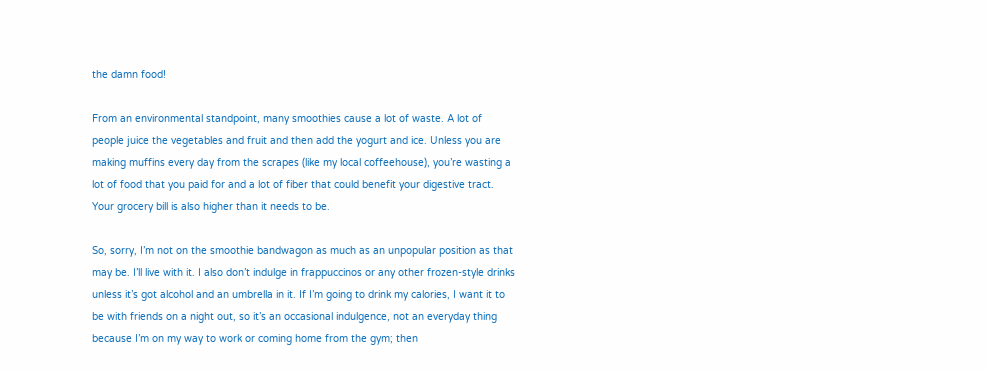the damn food!

From an environmental standpoint, many smoothies cause a lot of waste. A lot of people juice the vegetables and fruit and then add the yogurt and ice. Unless you are making muffins every day from the scrapes (like my local coffeehouse), you’re wasting a lot of food that you paid for and a lot of fiber that could benefit your digestive tract. Your grocery bill is also higher than it needs to be.

So, sorry, I’m not on the smoothie bandwagon as much as an unpopular position as that may be. I’ll live with it. I also don’t indulge in frappuccinos or any other frozen-style drinks unless it’s got alcohol and an umbrella in it. If I’m going to drink my calories, I want it to be with friends on a night out, so it’s an occasional indulgence, not an everyday thing because I’m on my way to work or coming home from the gym; then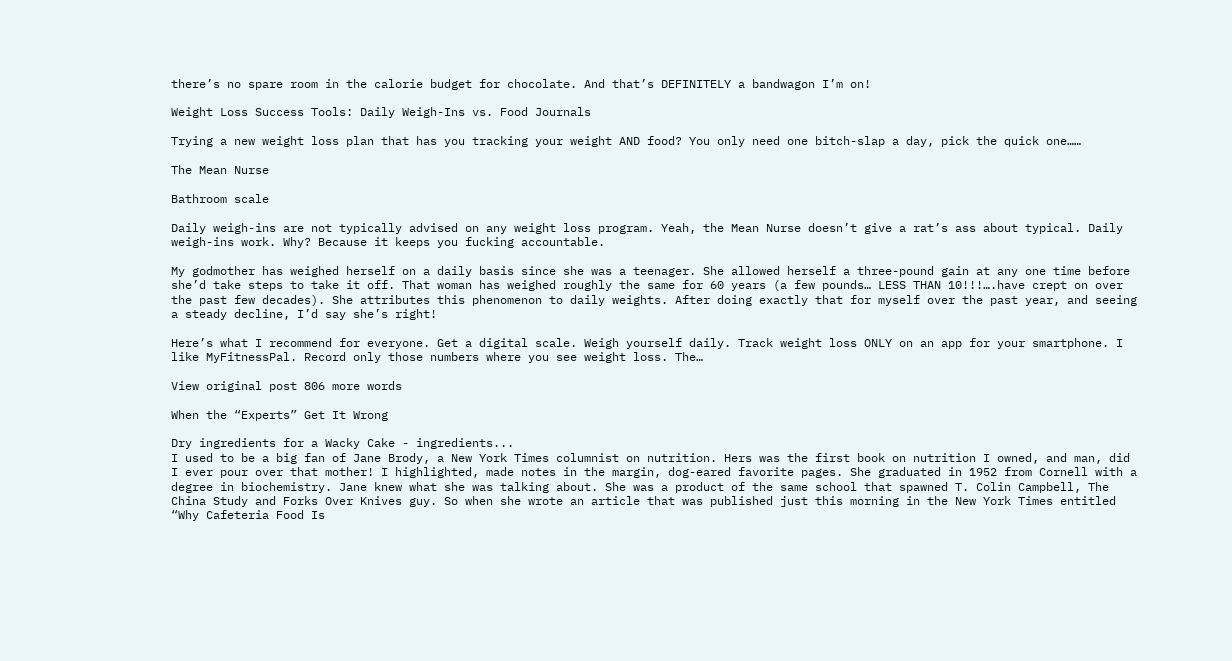there’s no spare room in the calorie budget for chocolate. And that’s DEFINITELY a bandwagon I’m on!

Weight Loss Success Tools: Daily Weigh-Ins vs. Food Journals

Trying a new weight loss plan that has you tracking your weight AND food? You only need one bitch-slap a day, pick the quick one……

The Mean Nurse

Bathroom scale

Daily weigh-ins are not typically advised on any weight loss program. Yeah, the Mean Nurse doesn’t give a rat’s ass about typical. Daily weigh-ins work. Why? Because it keeps you fucking accountable.

My godmother has weighed herself on a daily basis since she was a teenager. She allowed herself a three-pound gain at any one time before she’d take steps to take it off. That woman has weighed roughly the same for 60 years (a few pounds… LESS THAN 10!!!….have crept on over the past few decades). She attributes this phenomenon to daily weights. After doing exactly that for myself over the past year, and seeing a steady decline, I’d say she’s right!

Here’s what I recommend for everyone. Get a digital scale. Weigh yourself daily. Track weight loss ONLY on an app for your smartphone. I like MyFitnessPal. Record only those numbers where you see weight loss. The…

View original post 806 more words

When the “Experts” Get It Wrong

Dry ingredients for a Wacky Cake - ingredients...
I used to be a big fan of Jane Brody, a New York Times columnist on nutrition. Hers was the first book on nutrition I owned, and man, did I ever pour over that mother! I highlighted, made notes in the margin, dog-eared favorite pages. She graduated in 1952 from Cornell with a degree in biochemistry. Jane knew what she was talking about. She was a product of the same school that spawned T. Colin Campbell, The China Study and Forks Over Knives guy. So when she wrote an article that was published just this morning in the New York Times entitled “Why Cafeteria Food Is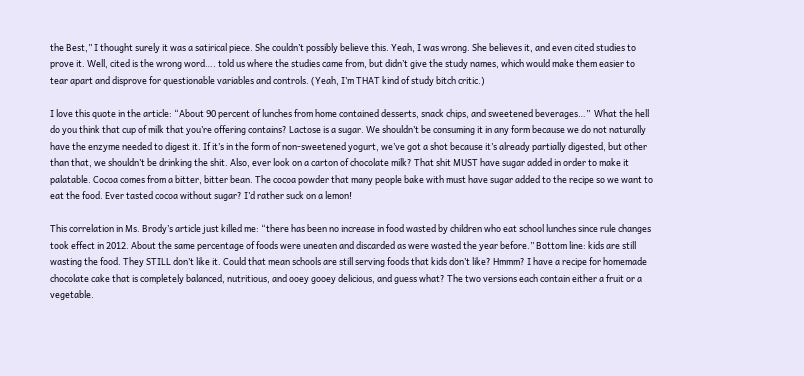the Best,” I thought surely it was a satirical piece. She couldn’t possibly believe this. Yeah, I was wrong. She believes it, and even cited studies to prove it. Well, cited is the wrong word…. told us where the studies came from, but didn’t give the study names, which would make them easier to tear apart and disprove for questionable variables and controls. (Yeah, I’m THAT kind of study bitch critic.)

I love this quote in the article: “About 90 percent of lunches from home contained desserts, snack chips, and sweetened beverages…”  What the hell do you think that cup of milk that you’re offering contains? Lactose is a sugar. We shouldn’t be consuming it in any form because we do not naturally have the enzyme needed to digest it. If it’s in the form of non-sweetened yogurt, we’ve got a shot because it’s already partially digested, but other than that, we shouldn’t be drinking the shit. Also, ever look on a carton of chocolate milk? That shit MUST have sugar added in order to make it palatable. Cocoa comes from a bitter, bitter bean. The cocoa powder that many people bake with must have sugar added to the recipe so we want to eat the food. Ever tasted cocoa without sugar? I’d rather suck on a lemon!

This correlation in Ms. Brody’s article just killed me: “there has been no increase in food wasted by children who eat school lunches since rule changes took effect in 2012. About the same percentage of foods were uneaten and discarded as were wasted the year before.” Bottom line: kids are still wasting the food. They STILL don’t like it. Could that mean schools are still serving foods that kids don’t like? Hmmm? I have a recipe for homemade chocolate cake that is completely balanced, nutritious, and ooey gooey delicious, and guess what? The two versions each contain either a fruit or a vegetable.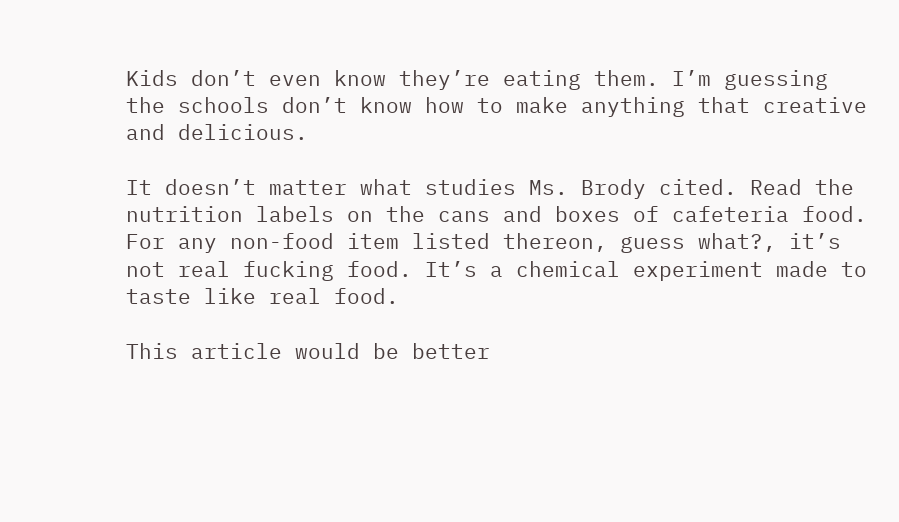Kids don’t even know they’re eating them. I’m guessing the schools don’t know how to make anything that creative and delicious.

It doesn’t matter what studies Ms. Brody cited. Read the nutrition labels on the cans and boxes of cafeteria food. For any non-food item listed thereon, guess what?, it’s not real fucking food. It’s a chemical experiment made to taste like real food.

This article would be better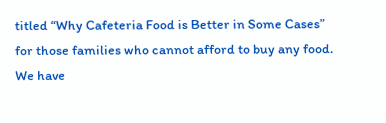titled “Why Cafeteria Food is Better in Some Cases” for those families who cannot afford to buy any food. We have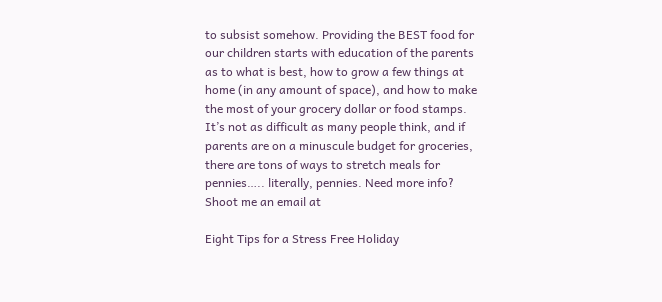to subsist somehow. Providing the BEST food for our children starts with education of the parents as to what is best, how to grow a few things at home (in any amount of space), and how to make the most of your grocery dollar or food stamps. It’s not as difficult as many people think, and if parents are on a minuscule budget for groceries, there are tons of ways to stretch meals for pennies….. literally, pennies. Need more info? Shoot me an email at

Eight Tips for a Stress Free Holiday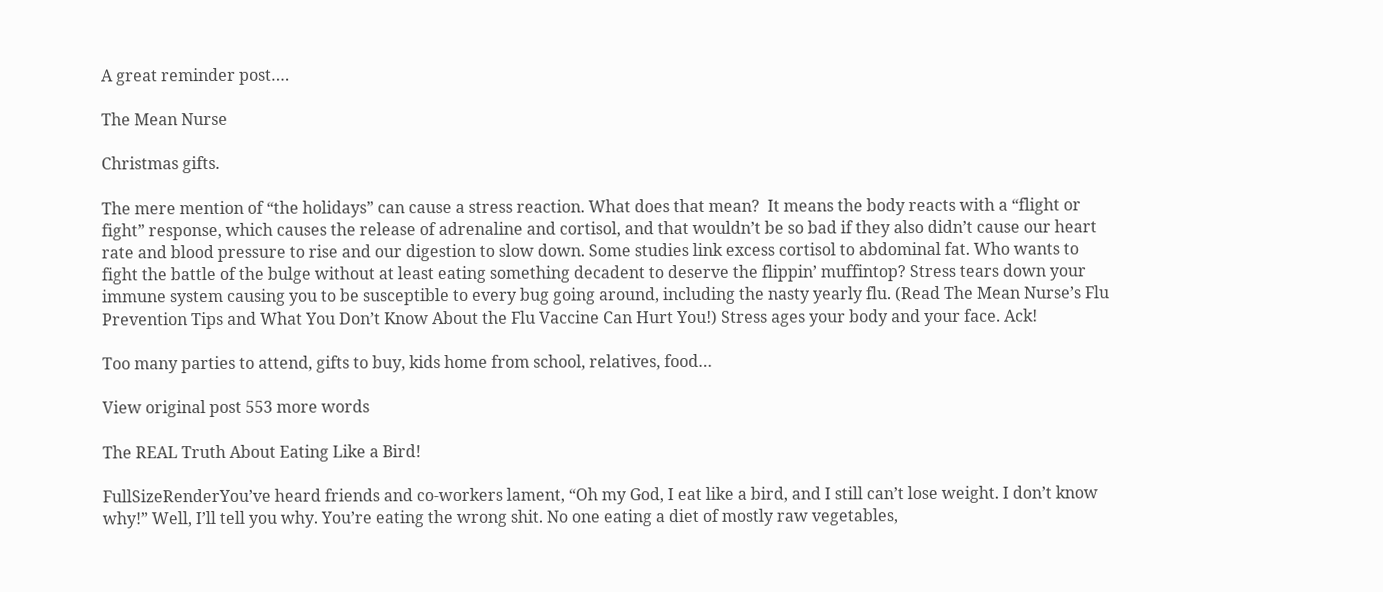A great reminder post….

The Mean Nurse

Christmas gifts.

The mere mention of “the holidays” can cause a stress reaction. What does that mean?  It means the body reacts with a “flight or fight” response, which causes the release of adrenaline and cortisol, and that wouldn’t be so bad if they also didn’t cause our heart rate and blood pressure to rise and our digestion to slow down. Some studies link excess cortisol to abdominal fat. Who wants to fight the battle of the bulge without at least eating something decadent to deserve the flippin’ muffintop? Stress tears down your immune system causing you to be susceptible to every bug going around, including the nasty yearly flu. (Read The Mean Nurse’s Flu Prevention Tips and What You Don’t Know About the Flu Vaccine Can Hurt You!) Stress ages your body and your face. Ack!

Too many parties to attend, gifts to buy, kids home from school, relatives, food…

View original post 553 more words

The REAL Truth About Eating Like a Bird!

FullSizeRenderYou’ve heard friends and co-workers lament, “Oh my God, I eat like a bird, and I still can’t lose weight. I don’t know why!” Well, I’ll tell you why. You’re eating the wrong shit. No one eating a diet of mostly raw vegetables,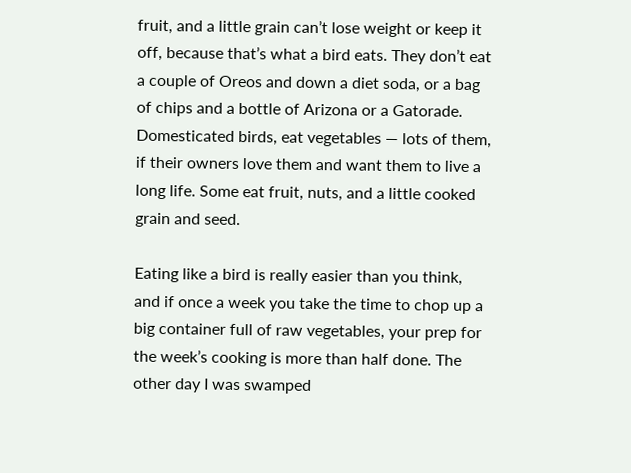fruit, and a little grain can’t lose weight or keep it off, because that’s what a bird eats. They don’t eat a couple of Oreos and down a diet soda, or a bag of chips and a bottle of Arizona or a Gatorade. Domesticated birds, eat vegetables — lots of them, if their owners love them and want them to live a long life. Some eat fruit, nuts, and a little cooked grain and seed.

Eating like a bird is really easier than you think, and if once a week you take the time to chop up a big container full of raw vegetables, your prep for the week’s cooking is more than half done. The other day I was swamped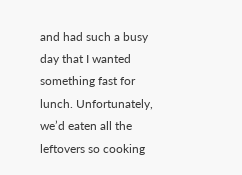and had such a busy day that I wanted something fast for lunch. Unfortunately, we’d eaten all the leftovers so cooking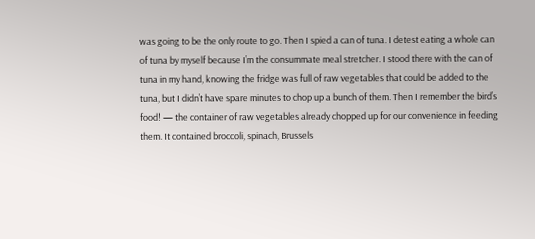was going to be the only route to go. Then I spied a can of tuna. I detest eating a whole can of tuna by myself because I’m the consummate meal stretcher. I stood there with the can of tuna in my hand, knowing the fridge was full of raw vegetables that could be added to the tuna, but I didn’t have spare minutes to chop up a bunch of them. Then I remember the bird’s food! — the container of raw vegetables already chopped up for our convenience in feeding them. It contained broccoli, spinach, Brussels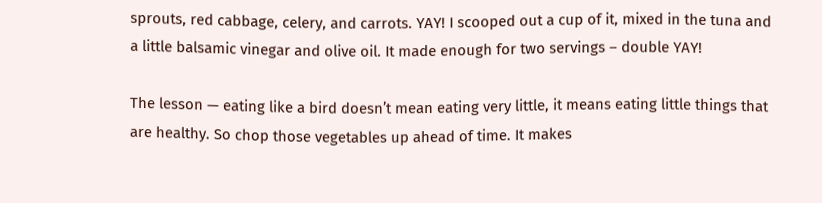sprouts, red cabbage, celery, and carrots. YAY! I scooped out a cup of it, mixed in the tuna and a little balsamic vinegar and olive oil. It made enough for two servings – double YAY!

The lesson — eating like a bird doesn’t mean eating very little, it means eating little things that are healthy. So chop those vegetables up ahead of time. It makes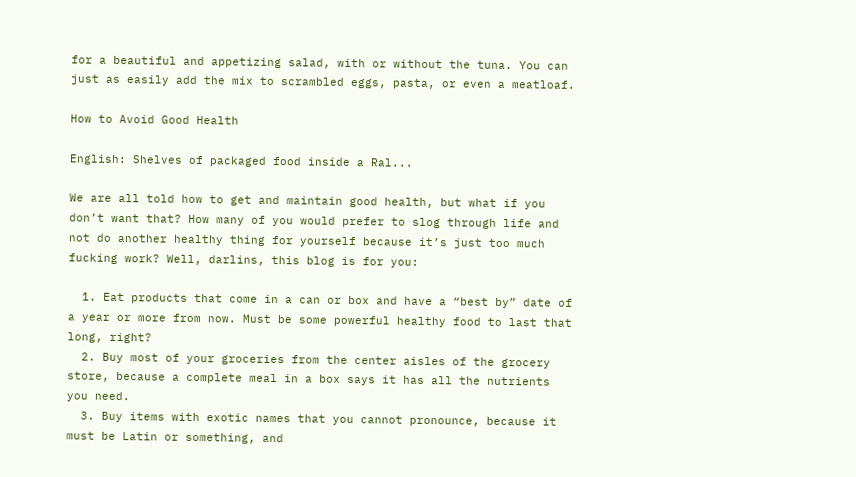for a beautiful and appetizing salad, with or without the tuna. You can just as easily add the mix to scrambled eggs, pasta, or even a meatloaf.

How to Avoid Good Health

English: Shelves of packaged food inside a Ral...

We are all told how to get and maintain good health, but what if you don’t want that? How many of you would prefer to slog through life and not do another healthy thing for yourself because it’s just too much fucking work? Well, darlins, this blog is for you:

  1. Eat products that come in a can or box and have a “best by” date of a year or more from now. Must be some powerful healthy food to last that long, right?
  2. Buy most of your groceries from the center aisles of the grocery store, because a complete meal in a box says it has all the nutrients you need.
  3. Buy items with exotic names that you cannot pronounce, because it must be Latin or something, and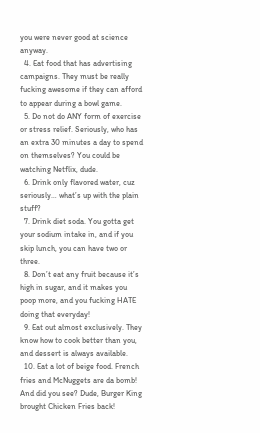you were never good at science anyway.
  4. Eat food that has advertising campaigns. They must be really fucking awesome if they can afford to appear during a bowl game.
  5. Do not do ANY form of exercise or stress relief. Seriously, who has an extra 30 minutes a day to spend on themselves? You could be watching Netflix, dude.
  6. Drink only flavored water, cuz seriously… what’s up with the plain stuff?
  7. Drink diet soda. You gotta get your sodium intake in, and if you skip lunch, you can have two or three.
  8. Don’t eat any fruit because it’s high in sugar, and it makes you poop more, and you fucking HATE doing that everyday!
  9. Eat out almost exclusively. They know how to cook better than you, and dessert is always available.
  10. Eat a lot of beige food. French fries and McNuggets are da bomb! And did you see? Dude, Burger King brought Chicken Fries back!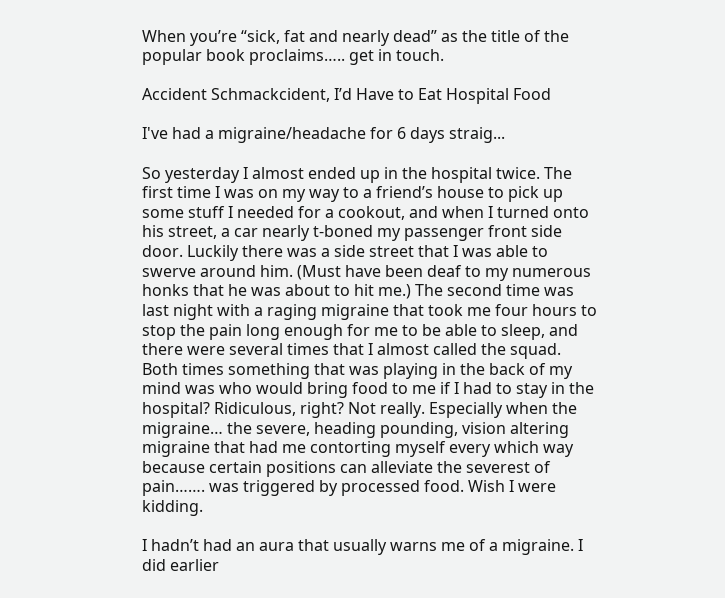When you’re “sick, fat and nearly dead” as the title of the popular book proclaims….. get in touch.

Accident Schmackcident, I’d Have to Eat Hospital Food

I've had a migraine/headache for 6 days straig...

So yesterday I almost ended up in the hospital twice. The first time I was on my way to a friend’s house to pick up some stuff I needed for a cookout, and when I turned onto his street, a car nearly t-boned my passenger front side door. Luckily there was a side street that I was able to swerve around him. (Must have been deaf to my numerous honks that he was about to hit me.) The second time was last night with a raging migraine that took me four hours to stop the pain long enough for me to be able to sleep, and there were several times that I almost called the squad. Both times something that was playing in the back of my mind was who would bring food to me if I had to stay in the hospital? Ridiculous, right? Not really. Especially when the migraine… the severe, heading pounding, vision altering migraine that had me contorting myself every which way because certain positions can alleviate the severest of pain……. was triggered by processed food. Wish I were kidding.

I hadn’t had an aura that usually warns me of a migraine. I did earlier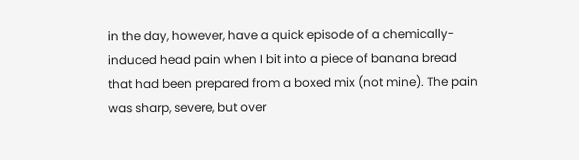in the day, however, have a quick episode of a chemically-induced head pain when I bit into a piece of banana bread that had been prepared from a boxed mix (not mine). The pain was sharp, severe, but over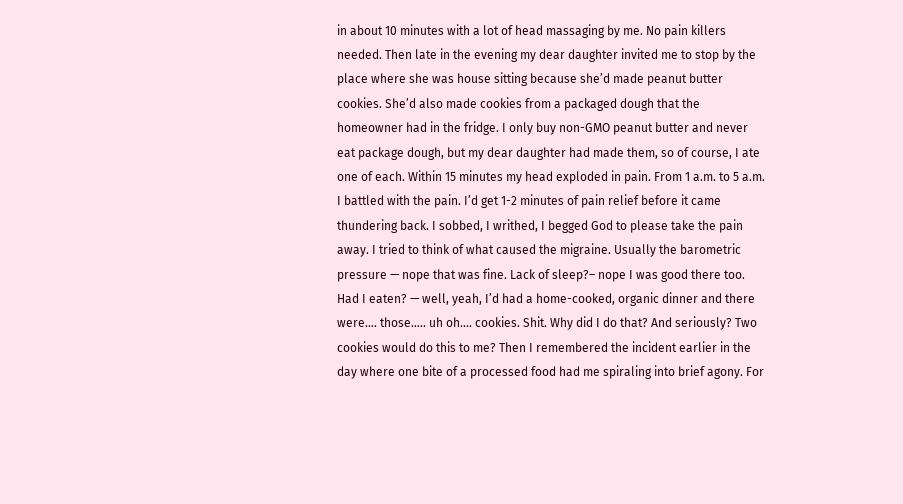in about 10 minutes with a lot of head massaging by me. No pain killers needed. Then late in the evening my dear daughter invited me to stop by the place where she was house sitting because she’d made peanut butter cookies. She’d also made cookies from a packaged dough that the homeowner had in the fridge. I only buy non-GMO peanut butter and never eat package dough, but my dear daughter had made them, so of course, I ate one of each. Within 15 minutes my head exploded in pain. From 1 a.m. to 5 a.m. I battled with the pain. I’d get 1-2 minutes of pain relief before it came thundering back. I sobbed, I writhed, I begged God to please take the pain away. I tried to think of what caused the migraine. Usually the barometric pressure — nope that was fine. Lack of sleep?– nope I was good there too. Had I eaten? — well, yeah, I’d had a home-cooked, organic dinner and there were…. those….. uh oh…. cookies. Shit. Why did I do that? And seriously? Two cookies would do this to me? Then I remembered the incident earlier in the day where one bite of a processed food had me spiraling into brief agony. For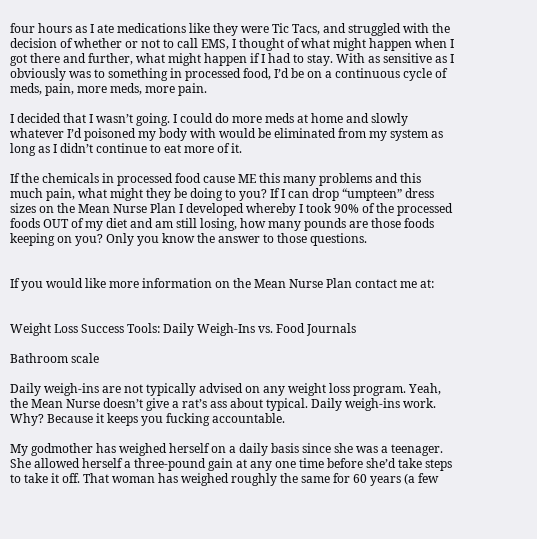four hours as I ate medications like they were Tic Tacs, and struggled with the decision of whether or not to call EMS, I thought of what might happen when I got there and further, what might happen if I had to stay. With as sensitive as I obviously was to something in processed food, I’d be on a continuous cycle of meds, pain, more meds, more pain.

I decided that I wasn’t going. I could do more meds at home and slowly whatever I’d poisoned my body with would be eliminated from my system as long as I didn’t continue to eat more of it.

If the chemicals in processed food cause ME this many problems and this much pain, what might they be doing to you? If I can drop “umpteen” dress sizes on the Mean Nurse Plan I developed whereby I took 90% of the processed foods OUT of my diet and am still losing, how many pounds are those foods keeping on you? Only you know the answer to those questions.


If you would like more information on the Mean Nurse Plan contact me at:


Weight Loss Success Tools: Daily Weigh-Ins vs. Food Journals

Bathroom scale

Daily weigh-ins are not typically advised on any weight loss program. Yeah, the Mean Nurse doesn’t give a rat’s ass about typical. Daily weigh-ins work. Why? Because it keeps you fucking accountable.

My godmother has weighed herself on a daily basis since she was a teenager. She allowed herself a three-pound gain at any one time before she’d take steps to take it off. That woman has weighed roughly the same for 60 years (a few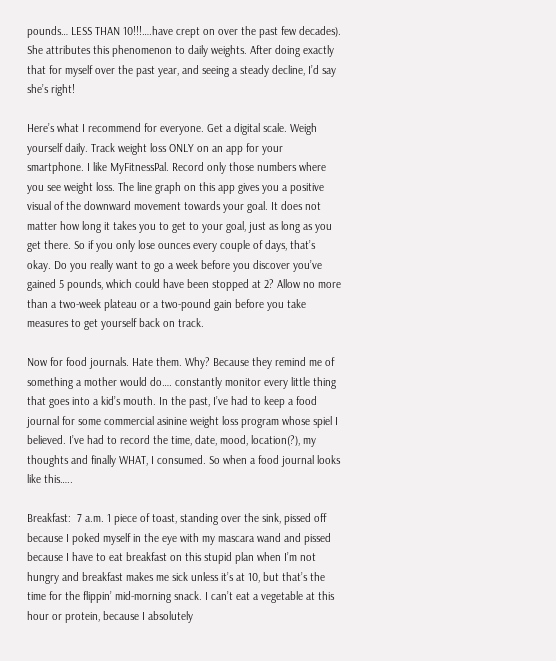pounds… LESS THAN 10!!!….have crept on over the past few decades). She attributes this phenomenon to daily weights. After doing exactly that for myself over the past year, and seeing a steady decline, I’d say she’s right!

Here’s what I recommend for everyone. Get a digital scale. Weigh yourself daily. Track weight loss ONLY on an app for your smartphone. I like MyFitnessPal. Record only those numbers where you see weight loss. The line graph on this app gives you a positive visual of the downward movement towards your goal. It does not matter how long it takes you to get to your goal, just as long as you get there. So if you only lose ounces every couple of days, that’s okay. Do you really want to go a week before you discover you’ve gained 5 pounds, which could have been stopped at 2? Allow no more than a two-week plateau or a two-pound gain before you take measures to get yourself back on track.

Now for food journals. Hate them. Why? Because they remind me of something a mother would do…. constantly monitor every little thing that goes into a kid’s mouth. In the past, I’ve had to keep a food journal for some commercial asinine weight loss program whose spiel I believed. I’ve had to record the time, date, mood, location(?), my thoughts and finally WHAT, I consumed. So when a food journal looks like this…..

Breakfast:  7 a.m. 1 piece of toast, standing over the sink, pissed off because I poked myself in the eye with my mascara wand and pissed because I have to eat breakfast on this stupid plan when I’m not hungry and breakfast makes me sick unless it’s at 10, but that’s the time for the flippin’ mid-morning snack. I can’t eat a vegetable at this hour or protein, because I absolutely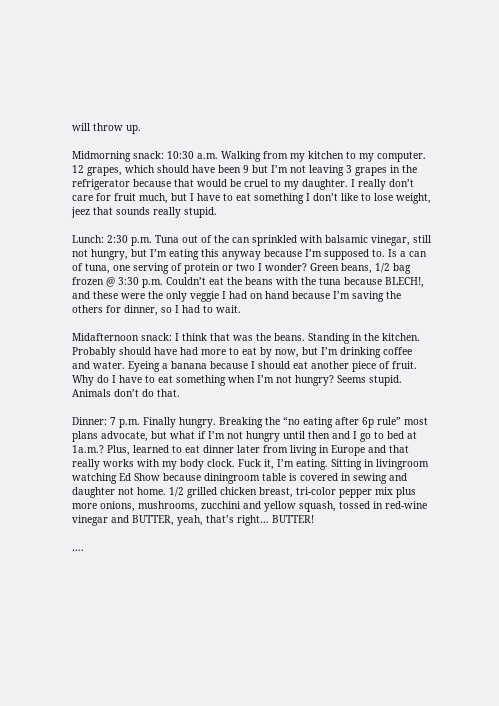will throw up.

Midmorning snack: 10:30 a.m. Walking from my kitchen to my computer. 12 grapes, which should have been 9 but I’m not leaving 3 grapes in the refrigerator because that would be cruel to my daughter. I really don’t care for fruit much, but I have to eat something I don’t like to lose weight, jeez that sounds really stupid.

Lunch: 2:30 p.m. Tuna out of the can sprinkled with balsamic vinegar, still not hungry, but I’m eating this anyway because I’m supposed to. Is a can of tuna, one serving of protein or two I wonder? Green beans, 1/2 bag frozen @ 3:30 p.m. Couldn’t eat the beans with the tuna because BLECH!, and these were the only veggie I had on hand because I’m saving the others for dinner, so I had to wait.

Midafternoon snack: I think that was the beans. Standing in the kitchen. Probably should have had more to eat by now, but I’m drinking coffee and water. Eyeing a banana because I should eat another piece of fruit. Why do I have to eat something when I’m not hungry? Seems stupid. Animals don’t do that.

Dinner: 7 p.m. Finally hungry. Breaking the “no eating after 6p rule” most plans advocate, but what if I’m not hungry until then and I go to bed at 1a.m.? Plus, learned to eat dinner later from living in Europe and that really works with my body clock. Fuck it, I’m eating. Sitting in livingroom watching Ed Show because diningroom table is covered in sewing and daughter not home. 1/2 grilled chicken breast, tri-color pepper mix plus more onions, mushrooms, zucchini and yellow squash, tossed in red-wine vinegar and BUTTER, yeah, that’s right… BUTTER!

….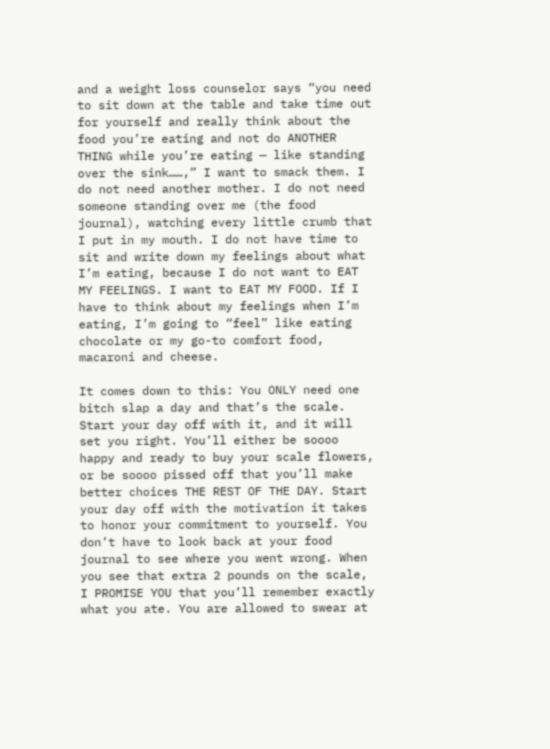and a weight loss counselor says “you need to sit down at the table and take time out for yourself and really think about the food you’re eating and not do ANOTHER THING while you’re eating — like standing over the sink……,” I want to smack them. I do not need another mother. I do not need someone standing over me (the food journal), watching every little crumb that I put in my mouth. I do not have time to sit and write down my feelings about what I’m eating, because I do not want to EAT MY FEELINGS. I want to EAT MY FOOD. If I have to think about my feelings when I’m eating, I’m going to “feel” like eating chocolate or my go-to comfort food, macaroni and cheese.

It comes down to this: You ONLY need one bitch slap a day and that’s the scale. Start your day off with it, and it will set you right. You’ll either be soooo happy and ready to buy your scale flowers, or be soooo pissed off that you’ll make better choices THE REST OF THE DAY. Start your day off with the motivation it takes to honor your commitment to yourself. You don’t have to look back at your food journal to see where you went wrong. When you see that extra 2 pounds on the scale, I PROMISE YOU that you’ll remember exactly what you ate. You are allowed to swear at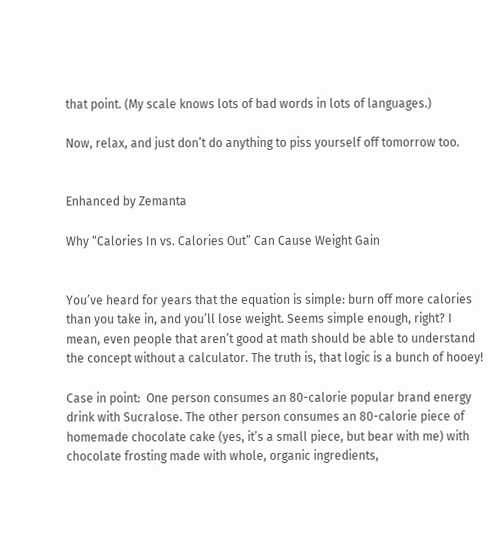that point. (My scale knows lots of bad words in lots of languages.)

Now, relax, and just don’t do anything to piss yourself off tomorrow too.


Enhanced by Zemanta

Why “Calories In vs. Calories Out” Can Cause Weight Gain


You’ve heard for years that the equation is simple: burn off more calories than you take in, and you’ll lose weight. Seems simple enough, right? I mean, even people that aren’t good at math should be able to understand the concept without a calculator. The truth is, that logic is a bunch of hooey!

Case in point:  One person consumes an 80-calorie popular brand energy drink with Sucralose. The other person consumes an 80-calorie piece of homemade chocolate cake (yes, it’s a small piece, but bear with me) with chocolate frosting made with whole, organic ingredients,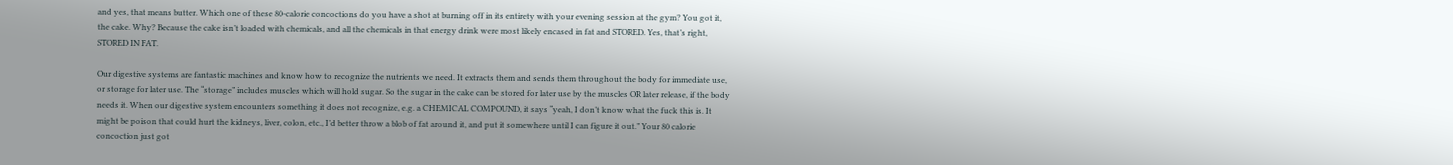and yes, that means butter. Which one of these 80-calorie concoctions do you have a shot at burning off in its entirety with your evening session at the gym? You got it, the cake. Why? Because the cake isn’t loaded with chemicals, and all the chemicals in that energy drink were most likely encased in fat and STORED. Yes, that’s right, STORED IN FAT.

Our digestive systems are fantastic machines and know how to recognize the nutrients we need. It extracts them and sends them throughout the body for immediate use, or storage for later use. The “storage” includes muscles which will hold sugar. So the sugar in the cake can be stored for later use by the muscles OR later release, if the body needs it. When our digestive system encounters something it does not recognize, e.g. a CHEMICAL COMPOUND, it says “yeah, I don’t know what the fuck this is. It might be poison that could hurt the kidneys, liver, colon, etc., I’d better throw a blob of fat around it, and put it somewhere until I can figure it out.” Your 80 calorie concoction just got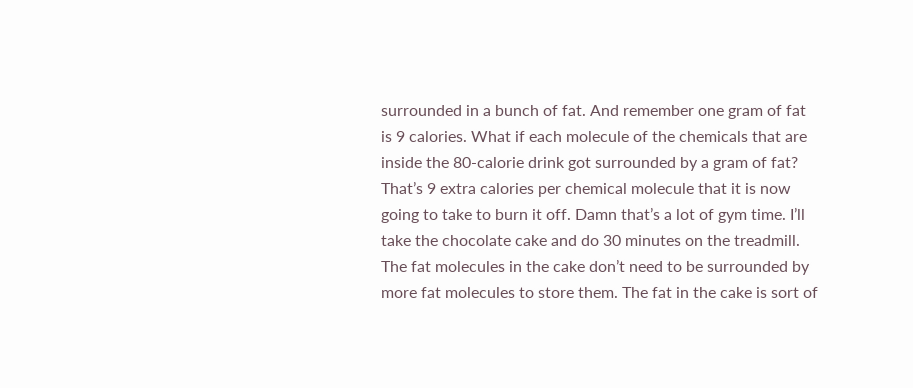surrounded in a bunch of fat. And remember one gram of fat is 9 calories. What if each molecule of the chemicals that are inside the 80-calorie drink got surrounded by a gram of fat? That’s 9 extra calories per chemical molecule that it is now going to take to burn it off. Damn that’s a lot of gym time. I’ll take the chocolate cake and do 30 minutes on the treadmill. The fat molecules in the cake don’t need to be surrounded by more fat molecules to store them. The fat in the cake is sort of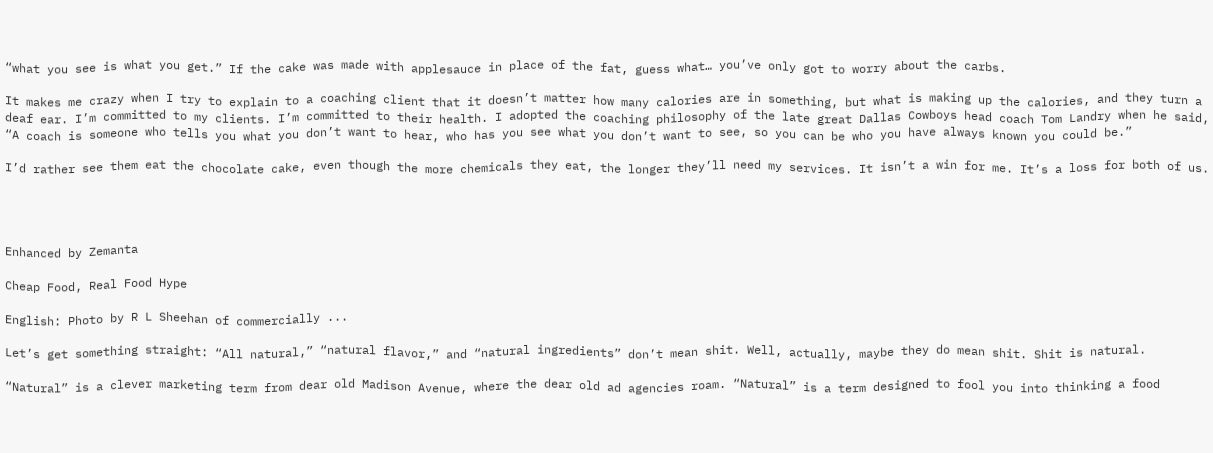“what you see is what you get.” If the cake was made with applesauce in place of the fat, guess what… you’ve only got to worry about the carbs.

It makes me crazy when I try to explain to a coaching client that it doesn’t matter how many calories are in something, but what is making up the calories, and they turn a deaf ear. I’m committed to my clients. I’m committed to their health. I adopted the coaching philosophy of the late great Dallas Cowboys head coach Tom Landry when he said, “A coach is someone who tells you what you don’t want to hear, who has you see what you don’t want to see, so you can be who you have always known you could be.”

I’d rather see them eat the chocolate cake, even though the more chemicals they eat, the longer they’ll need my services. It isn’t a win for me. It’s a loss for both of us.




Enhanced by Zemanta

Cheap Food, Real Food Hype

English: Photo by R L Sheehan of commercially ...

Let’s get something straight: “All natural,” “natural flavor,” and “natural ingredients” don’t mean shit. Well, actually, maybe they do mean shit. Shit is natural.

“Natural” is a clever marketing term from dear old Madison Avenue, where the dear old ad agencies roam. “Natural” is a term designed to fool you into thinking a food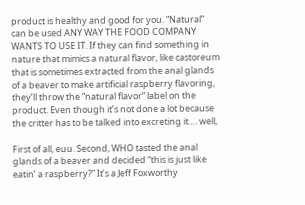product is healthy and good for you. “Natural” can be used ANY WAY THE FOOD COMPANY WANTS TO USE IT. If they can find something in nature that mimics a natural flavor, like castoreum that is sometimes extracted from the anal glands of a beaver to make artificial raspberry flavoring, they’ll throw the “natural flavor” label on the product. Even though it’s not done a lot because the critter has to be talked into excreting it…. well,

First of all, euu. Second, WHO tasted the anal glands of a beaver and decided “this is just like eatin’ a raspberry?” It’s a Jeff Foxworthy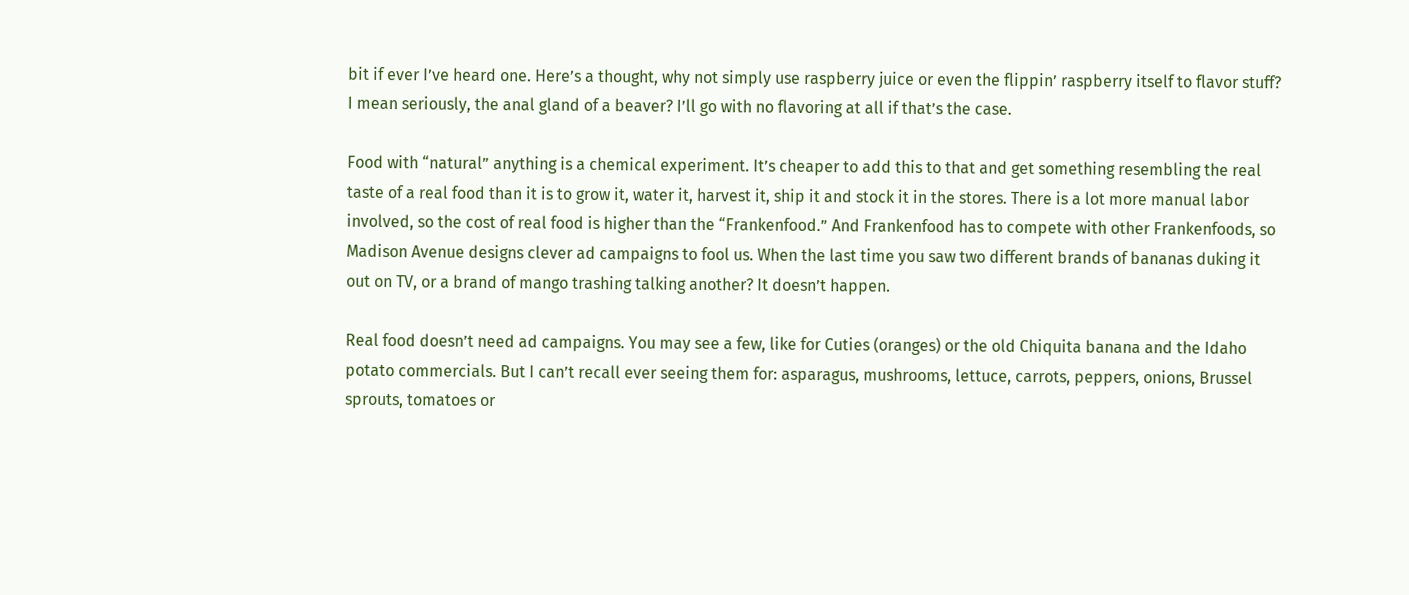bit if ever I’ve heard one. Here’s a thought, why not simply use raspberry juice or even the flippin’ raspberry itself to flavor stuff? I mean seriously, the anal gland of a beaver? I’ll go with no flavoring at all if that’s the case.

Food with “natural” anything is a chemical experiment. It’s cheaper to add this to that and get something resembling the real taste of a real food than it is to grow it, water it, harvest it, ship it and stock it in the stores. There is a lot more manual labor involved, so the cost of real food is higher than the “Frankenfood.” And Frankenfood has to compete with other Frankenfoods, so Madison Avenue designs clever ad campaigns to fool us. When the last time you saw two different brands of bananas duking it out on TV, or a brand of mango trashing talking another? It doesn’t happen.

Real food doesn’t need ad campaigns. You may see a few, like for Cuties (oranges) or the old Chiquita banana and the Idaho potato commercials. But I can’t recall ever seeing them for: asparagus, mushrooms, lettuce, carrots, peppers, onions, Brussel sprouts, tomatoes or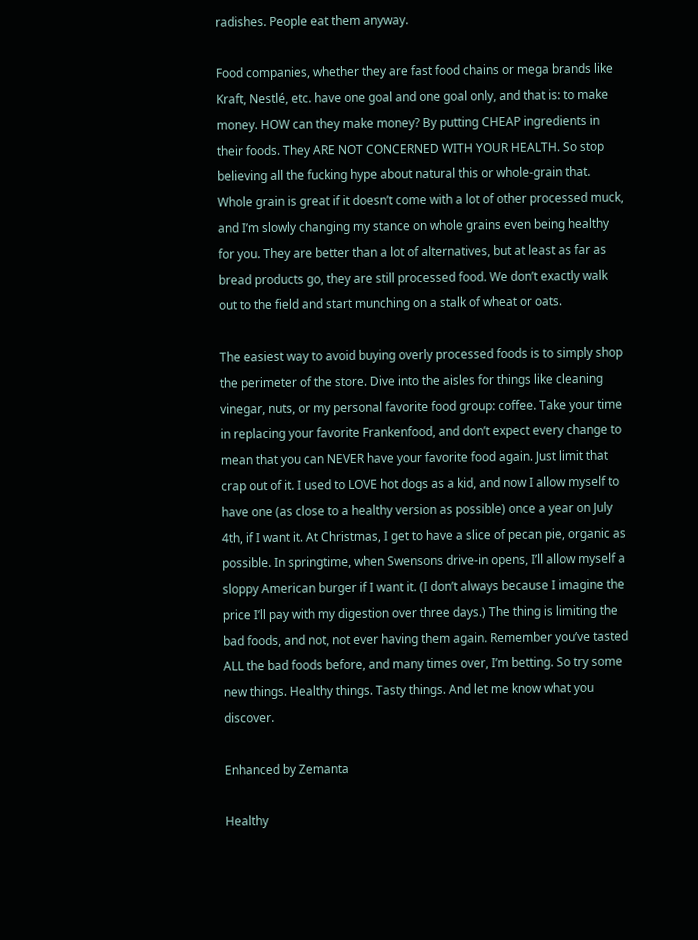radishes. People eat them anyway.

Food companies, whether they are fast food chains or mega brands like Kraft, Nestlé, etc. have one goal and one goal only, and that is: to make money. HOW can they make money? By putting CHEAP ingredients in their foods. They ARE NOT CONCERNED WITH YOUR HEALTH. So stop believing all the fucking hype about natural this or whole-grain that. Whole grain is great if it doesn’t come with a lot of other processed muck, and I’m slowly changing my stance on whole grains even being healthy for you. They are better than a lot of alternatives, but at least as far as bread products go, they are still processed food. We don’t exactly walk out to the field and start munching on a stalk of wheat or oats.

The easiest way to avoid buying overly processed foods is to simply shop the perimeter of the store. Dive into the aisles for things like cleaning vinegar, nuts, or my personal favorite food group: coffee. Take your time in replacing your favorite Frankenfood, and don’t expect every change to mean that you can NEVER have your favorite food again. Just limit that crap out of it. I used to LOVE hot dogs as a kid, and now I allow myself to have one (as close to a healthy version as possible) once a year on July 4th, if I want it. At Christmas, I get to have a slice of pecan pie, organic as possible. In springtime, when Swensons drive-in opens, I’ll allow myself a sloppy American burger if I want it. (I don’t always because I imagine the price I’ll pay with my digestion over three days.) The thing is limiting the bad foods, and not, not ever having them again. Remember you’ve tasted ALL the bad foods before, and many times over, I’m betting. So try some new things. Healthy things. Tasty things. And let me know what you discover.

Enhanced by Zemanta

Healthy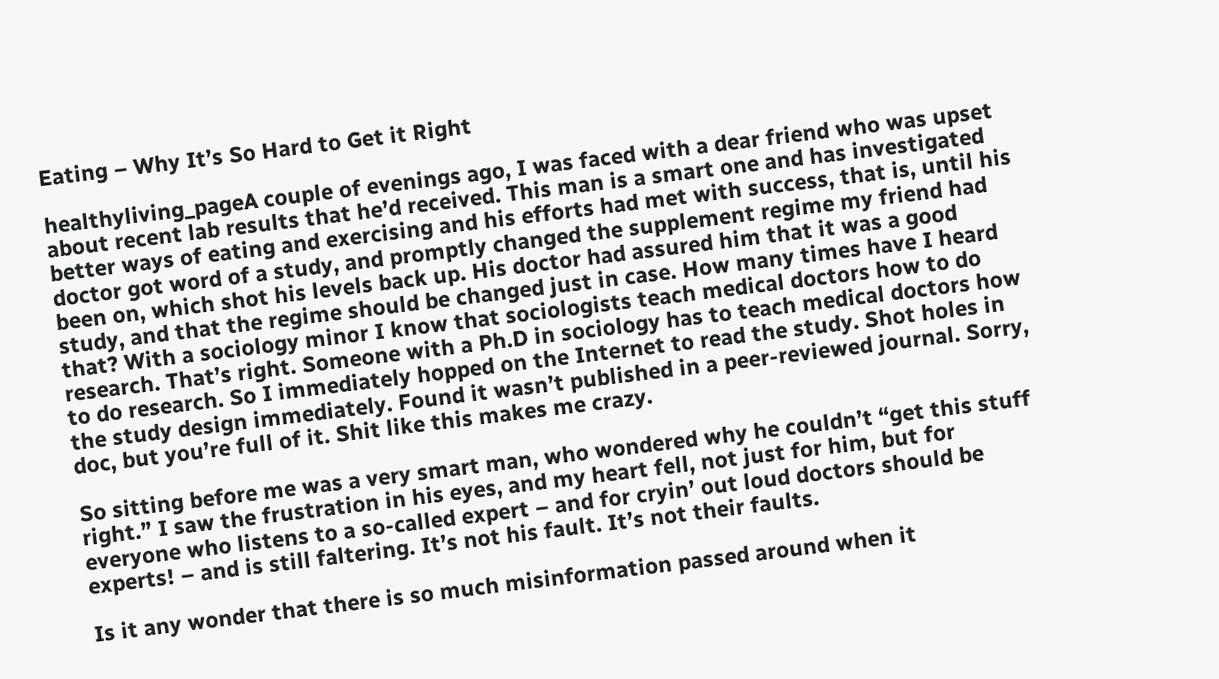Eating – Why It’s So Hard to Get it Right

healthyliving_pageA couple of evenings ago, I was faced with a dear friend who was upset about recent lab results that he’d received. This man is a smart one and has investigated better ways of eating and exercising and his efforts had met with success, that is, until his doctor got word of a study, and promptly changed the supplement regime my friend had been on, which shot his levels back up. His doctor had assured him that it was a good study, and that the regime should be changed just in case. How many times have I heard that? With a sociology minor I know that sociologists teach medical doctors how to do research. That’s right. Someone with a Ph.D in sociology has to teach medical doctors how to do research. So I immediately hopped on the Internet to read the study. Shot holes in the study design immediately. Found it wasn’t published in a peer-reviewed journal. Sorry, doc, but you’re full of it. Shit like this makes me crazy.

So sitting before me was a very smart man, who wondered why he couldn’t “get this stuff right.” I saw the frustration in his eyes, and my heart fell, not just for him, but for everyone who listens to a so-called expert – and for cryin’ out loud doctors should be experts! – and is still faltering. It’s not his fault. It’s not their faults.

Is it any wonder that there is so much misinformation passed around when it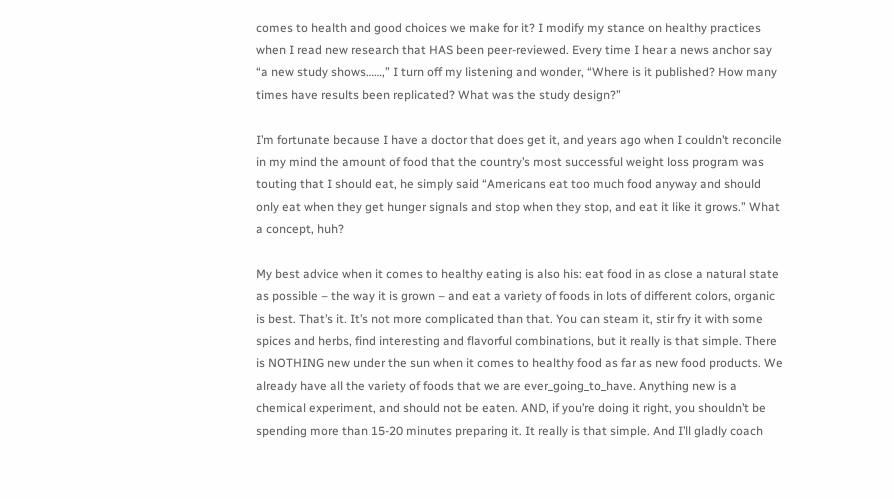comes to health and good choices we make for it? I modify my stance on healthy practices when I read new research that HAS been peer-reviewed. Every time I hear a news anchor say “a new study shows……,” I turn off my listening and wonder, “Where is it published? How many times have results been replicated? What was the study design?”

I’m fortunate because I have a doctor that does get it, and years ago when I couldn’t reconcile in my mind the amount of food that the country’s most successful weight loss program was touting that I should eat, he simply said “Americans eat too much food anyway and should only eat when they get hunger signals and stop when they stop, and eat it like it grows.” What a concept, huh?

My best advice when it comes to healthy eating is also his: eat food in as close a natural state as possible – the way it is grown – and eat a variety of foods in lots of different colors, organic is best. That’s it. It’s not more complicated than that. You can steam it, stir fry it with some spices and herbs, find interesting and flavorful combinations, but it really is that simple. There is NOTHING new under the sun when it comes to healthy food as far as new food products. We already have all the variety of foods that we are ever_going_to_have. Anything new is a chemical experiment, and should not be eaten. AND, if you’re doing it right, you shouldn’t be spending more than 15-20 minutes preparing it. It really is that simple. And I’ll gladly coach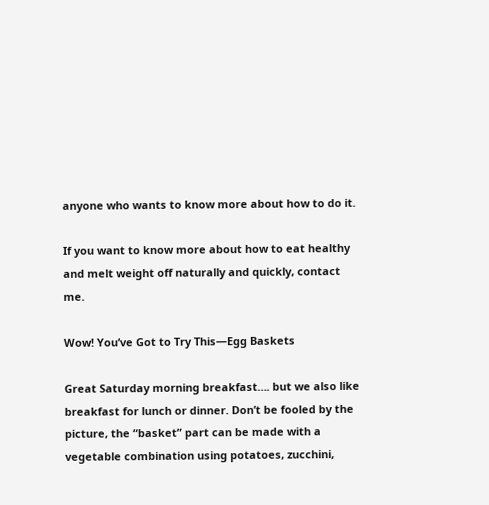anyone who wants to know more about how to do it.

If you want to know more about how to eat healthy and melt weight off naturally and quickly, contact me.

Wow! You’ve Got to Try This—Egg Baskets

Great Saturday morning breakfast…. but we also like breakfast for lunch or dinner. Don’t be fooled by the picture, the “basket” part can be made with a vegetable combination using potatoes, zucchini,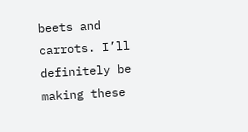beets and carrots. I’ll definitely be making these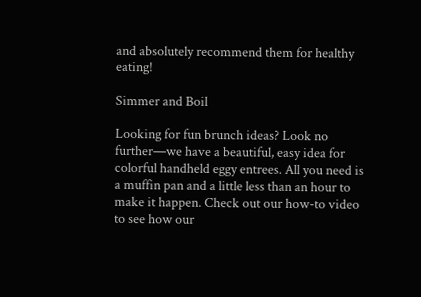and absolutely recommend them for healthy eating!

Simmer and Boil

Looking for fun brunch ideas? Look no further—we have a beautiful, easy idea for colorful handheld eggy entrees. All you need is a muffin pan and a little less than an hour to make it happen. Check out our how-to video to see how our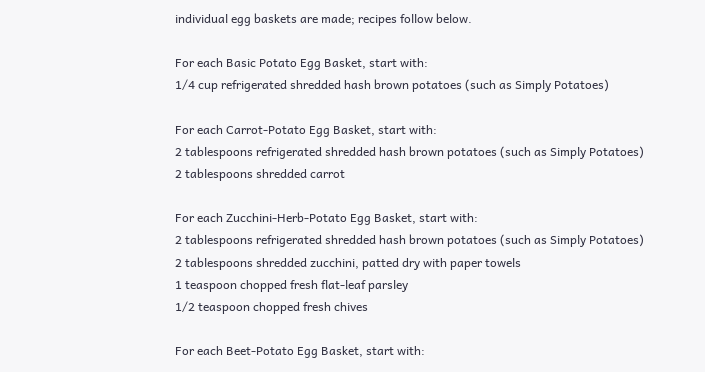individual egg baskets are made; recipes follow below.

For each Basic Potato Egg Basket, start with:
1/4 cup refrigerated shredded hash brown potatoes (such as Simply Potatoes)

For each Carrot-Potato Egg Basket, start with:
2 tablespoons refrigerated shredded hash brown potatoes (such as Simply Potatoes)
2 tablespoons shredded carrot

For each Zucchini-Herb-Potato Egg Basket, start with:
2 tablespoons refrigerated shredded hash brown potatoes (such as Simply Potatoes)
2 tablespoons shredded zucchini, patted dry with paper towels
1 teaspoon chopped fresh flat-leaf parsley
1/2 teaspoon chopped fresh chives

For each Beet-Potato Egg Basket, start with: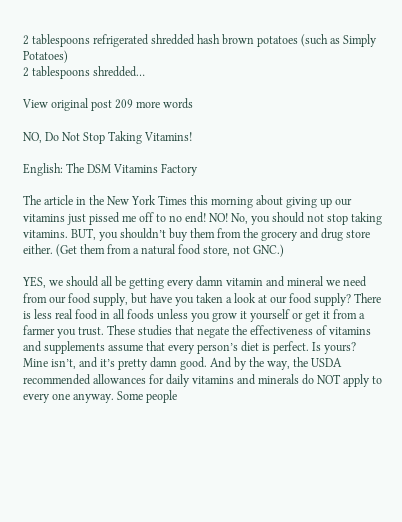2 tablespoons refrigerated shredded hash brown potatoes (such as Simply Potatoes)
2 tablespoons shredded…

View original post 209 more words

NO, Do Not Stop Taking Vitamins!

English: The DSM Vitamins Factory

The article in the New York Times this morning about giving up our vitamins just pissed me off to no end! NO! No, you should not stop taking vitamins. BUT, you shouldn’t buy them from the grocery and drug store either. (Get them from a natural food store, not GNC.)

YES, we should all be getting every damn vitamin and mineral we need from our food supply, but have you taken a look at our food supply? There is less real food in all foods unless you grow it yourself or get it from a farmer you trust. These studies that negate the effectiveness of vitamins and supplements assume that every person’s diet is perfect. Is yours? Mine isn’t, and it’s pretty damn good. And by the way, the USDA recommended allowances for daily vitamins and minerals do NOT apply to every one anyway. Some people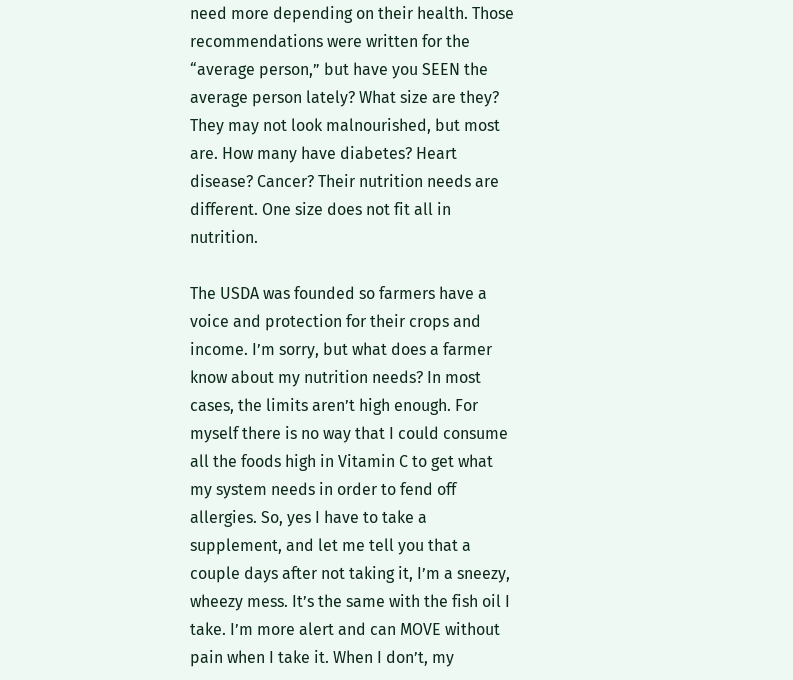need more depending on their health. Those recommendations were written for the “average person,” but have you SEEN the average person lately? What size are they? They may not look malnourished, but most are. How many have diabetes? Heart disease? Cancer? Their nutrition needs are different. One size does not fit all in nutrition.

The USDA was founded so farmers have a voice and protection for their crops and income. I’m sorry, but what does a farmer know about my nutrition needs? In most cases, the limits aren’t high enough. For myself there is no way that I could consume all the foods high in Vitamin C to get what my system needs in order to fend off allergies. So, yes I have to take a supplement, and let me tell you that a couple days after not taking it, I’m a sneezy, wheezy mess. It’s the same with the fish oil I take. I’m more alert and can MOVE without pain when I take it. When I don’t, my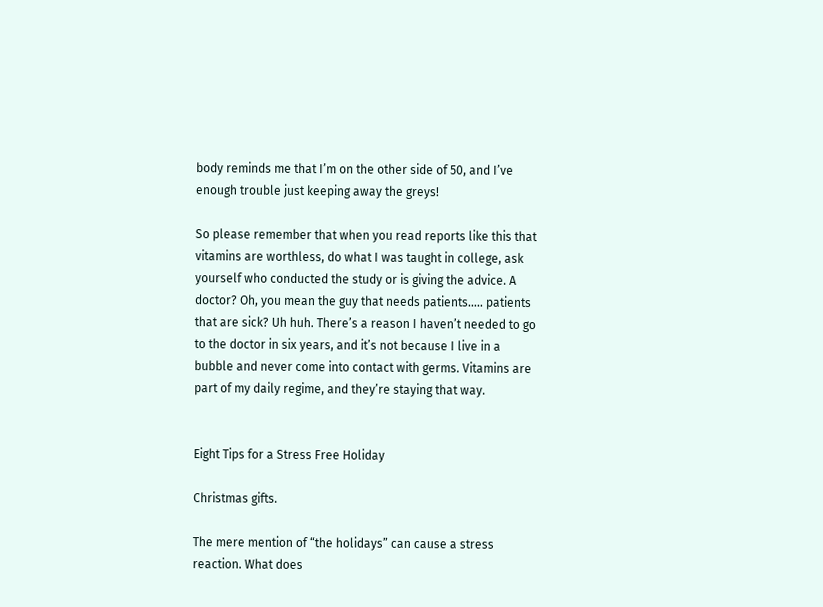body reminds me that I’m on the other side of 50, and I’ve enough trouble just keeping away the greys!

So please remember that when you read reports like this that vitamins are worthless, do what I was taught in college, ask yourself who conducted the study or is giving the advice. A doctor? Oh, you mean the guy that needs patients….. patients that are sick? Uh huh. There’s a reason I haven’t needed to go to the doctor in six years, and it’s not because I live in a bubble and never come into contact with germs. Vitamins are part of my daily regime, and they’re staying that way.


Eight Tips for a Stress Free Holiday

Christmas gifts.

The mere mention of “the holidays” can cause a stress reaction. What does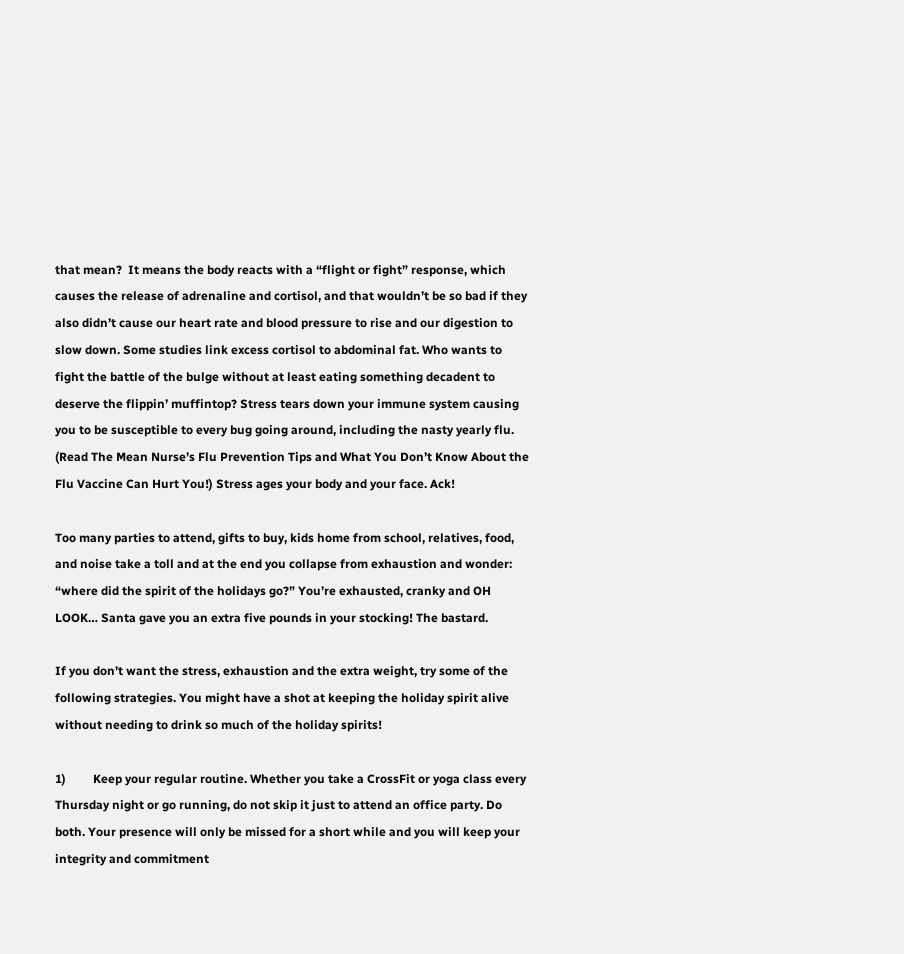that mean?  It means the body reacts with a “flight or fight” response, which causes the release of adrenaline and cortisol, and that wouldn’t be so bad if they also didn’t cause our heart rate and blood pressure to rise and our digestion to slow down. Some studies link excess cortisol to abdominal fat. Who wants to fight the battle of the bulge without at least eating something decadent to deserve the flippin’ muffintop? Stress tears down your immune system causing you to be susceptible to every bug going around, including the nasty yearly flu. (Read The Mean Nurse’s Flu Prevention Tips and What You Don’t Know About the Flu Vaccine Can Hurt You!) Stress ages your body and your face. Ack!

Too many parties to attend, gifts to buy, kids home from school, relatives, food, and noise take a toll and at the end you collapse from exhaustion and wonder: “where did the spirit of the holidays go?” You’re exhausted, cranky and OH LOOK… Santa gave you an extra five pounds in your stocking! The bastard.

If you don’t want the stress, exhaustion and the extra weight, try some of the following strategies. You might have a shot at keeping the holiday spirit alive without needing to drink so much of the holiday spirits!

1)         Keep your regular routine. Whether you take a CrossFit or yoga class every Thursday night or go running, do not skip it just to attend an office party. Do both. Your presence will only be missed for a short while and you will keep your integrity and commitment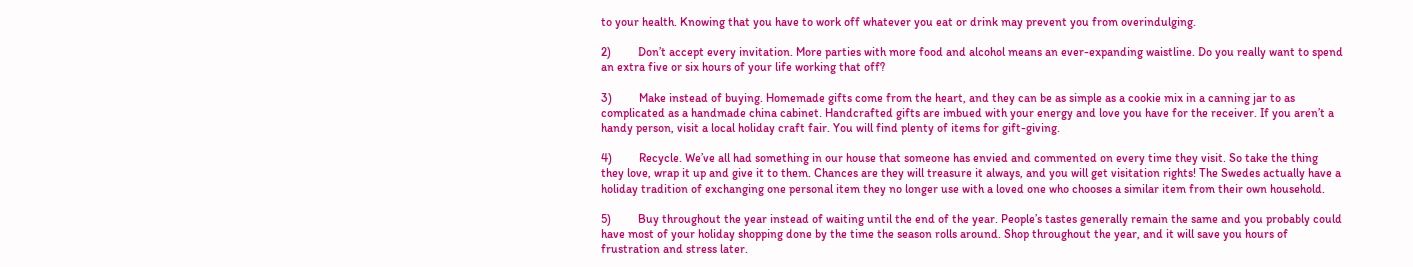to your health. Knowing that you have to work off whatever you eat or drink may prevent you from overindulging.

2)         Don’t accept every invitation. More parties with more food and alcohol means an ever-expanding waistline. Do you really want to spend an extra five or six hours of your life working that off?

3)         Make instead of buying. Homemade gifts come from the heart, and they can be as simple as a cookie mix in a canning jar to as complicated as a handmade china cabinet. Handcrafted gifts are imbued with your energy and love you have for the receiver. If you aren’t a handy person, visit a local holiday craft fair. You will find plenty of items for gift-giving.

4)         Recycle. We’ve all had something in our house that someone has envied and commented on every time they visit. So take the thing they love, wrap it up and give it to them. Chances are they will treasure it always, and you will get visitation rights! The Swedes actually have a holiday tradition of exchanging one personal item they no longer use with a loved one who chooses a similar item from their own household.

5)         Buy throughout the year instead of waiting until the end of the year. People’s tastes generally remain the same and you probably could have most of your holiday shopping done by the time the season rolls around. Shop throughout the year, and it will save you hours of frustration and stress later.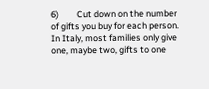6)         Cut down on the number of gifts you buy for each person. In Italy, most families only give one, maybe two, gifts to one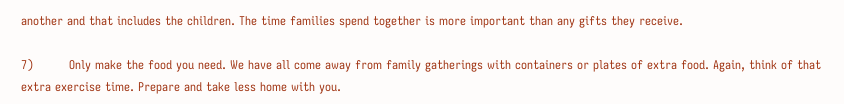another and that includes the children. The time families spend together is more important than any gifts they receive.

7)         Only make the food you need. We have all come away from family gatherings with containers or plates of extra food. Again, think of that extra exercise time. Prepare and take less home with you.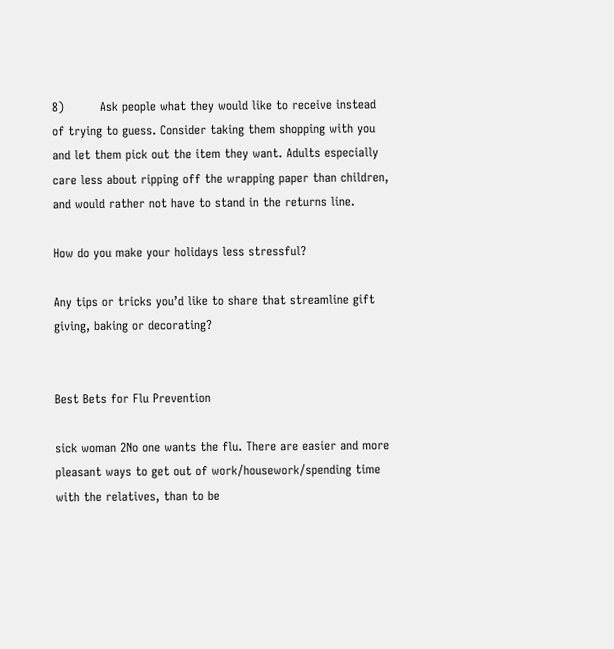8)         Ask people what they would like to receive instead of trying to guess. Consider taking them shopping with you and let them pick out the item they want. Adults especially care less about ripping off the wrapping paper than children, and would rather not have to stand in the returns line.

How do you make your holidays less stressful?

Any tips or tricks you’d like to share that streamline gift giving, baking or decorating?


Best Bets for Flu Prevention

sick woman 2No one wants the flu. There are easier and more pleasant ways to get out of work/housework/spending time with the relatives, than to be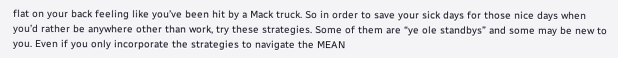flat on your back feeling like you’ve been hit by a Mack truck. So in order to save your sick days for those nice days when you’d rather be anywhere other than work, try these strategies. Some of them are “ye ole standbys” and some may be new to you. Even if you only incorporate the strategies to navigate the MEAN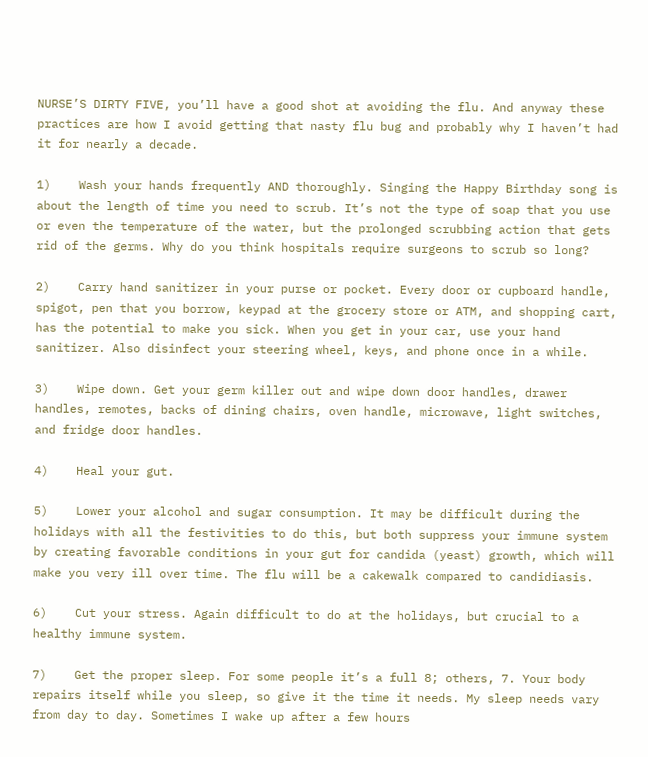NURSE’S DIRTY FIVE, you’ll have a good shot at avoiding the flu. And anyway these practices are how I avoid getting that nasty flu bug and probably why I haven’t had it for nearly a decade.

1)    Wash your hands frequently AND thoroughly. Singing the Happy Birthday song is about the length of time you need to scrub. It’s not the type of soap that you use or even the temperature of the water, but the prolonged scrubbing action that gets rid of the germs. Why do you think hospitals require surgeons to scrub so long?

2)    Carry hand sanitizer in your purse or pocket. Every door or cupboard handle, spigot, pen that you borrow, keypad at the grocery store or ATM, and shopping cart, has the potential to make you sick. When you get in your car, use your hand sanitizer. Also disinfect your steering wheel, keys, and phone once in a while.

3)    Wipe down. Get your germ killer out and wipe down door handles, drawer handles, remotes, backs of dining chairs, oven handle, microwave, light switches, and fridge door handles.

4)    Heal your gut.

5)    Lower your alcohol and sugar consumption. It may be difficult during the holidays with all the festivities to do this, but both suppress your immune system by creating favorable conditions in your gut for candida (yeast) growth, which will make you very ill over time. The flu will be a cakewalk compared to candidiasis.

6)    Cut your stress. Again difficult to do at the holidays, but crucial to a healthy immune system.

7)    Get the proper sleep. For some people it’s a full 8; others, 7. Your body repairs itself while you sleep, so give it the time it needs. My sleep needs vary from day to day. Sometimes I wake up after a few hours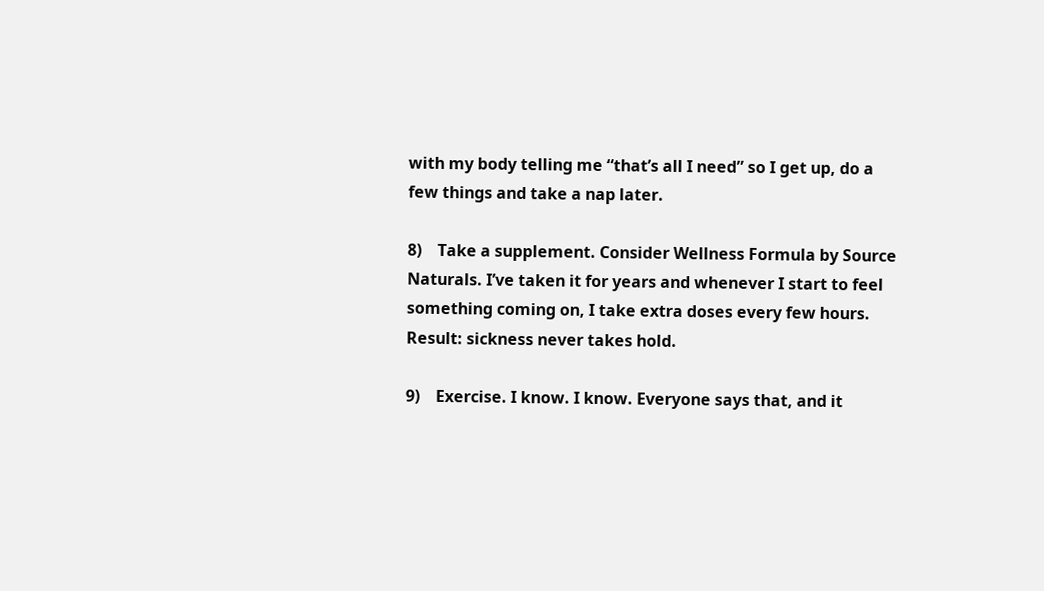with my body telling me “that’s all I need” so I get up, do a few things and take a nap later.

8)    Take a supplement. Consider Wellness Formula by Source Naturals. I’ve taken it for years and whenever I start to feel something coming on, I take extra doses every few hours. Result: sickness never takes hold.

9)    Exercise. I know. I know. Everyone says that, and it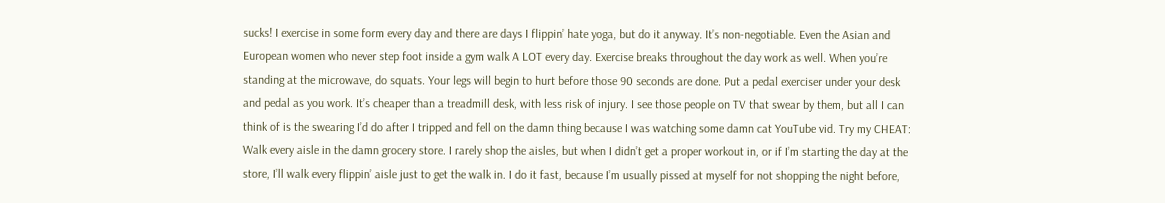sucks! I exercise in some form every day and there are days I flippin’ hate yoga, but do it anyway. It’s non-negotiable. Even the Asian and European women who never step foot inside a gym walk A LOT every day. Exercise breaks throughout the day work as well. When you’re standing at the microwave, do squats. Your legs will begin to hurt before those 90 seconds are done. Put a pedal exerciser under your desk and pedal as you work. It’s cheaper than a treadmill desk, with less risk of injury. I see those people on TV that swear by them, but all I can think of is the swearing I’d do after I tripped and fell on the damn thing because I was watching some damn cat YouTube vid. Try my CHEAT: Walk every aisle in the damn grocery store. I rarely shop the aisles, but when I didn’t get a proper workout in, or if I’m starting the day at the store, I’ll walk every flippin’ aisle just to get the walk in. I do it fast, because I’m usually pissed at myself for not shopping the night before,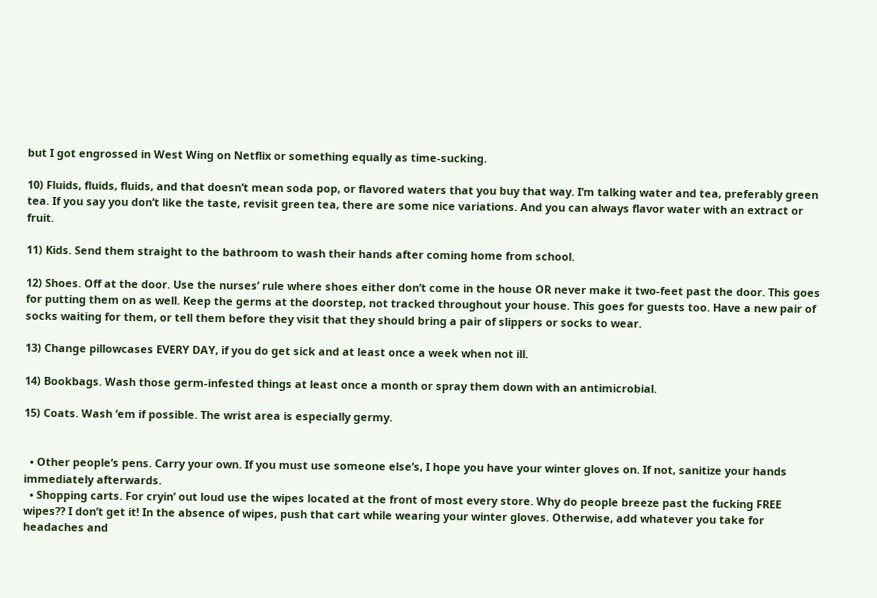but I got engrossed in West Wing on Netflix or something equally as time-sucking.

10) Fluids, fluids, fluids, and that doesn’t mean soda pop, or flavored waters that you buy that way. I’m talking water and tea, preferably green tea. If you say you don’t like the taste, revisit green tea, there are some nice variations. And you can always flavor water with an extract or fruit.

11) Kids. Send them straight to the bathroom to wash their hands after coming home from school.

12) Shoes. Off at the door. Use the nurses’ rule where shoes either don’t come in the house OR never make it two-feet past the door. This goes for putting them on as well. Keep the germs at the doorstep, not tracked throughout your house. This goes for guests too. Have a new pair of socks waiting for them, or tell them before they visit that they should bring a pair of slippers or socks to wear.

13) Change pillowcases EVERY DAY, if you do get sick and at least once a week when not ill.

14) Bookbags. Wash those germ-infested things at least once a month or spray them down with an antimicrobial.

15) Coats. Wash ‘em if possible. The wrist area is especially germy.


  • Other people’s pens. Carry your own. If you must use someone else’s, I hope you have your winter gloves on. If not, sanitize your hands immediately afterwards.
  • Shopping carts. For cryin’ out loud use the wipes located at the front of most every store. Why do people breeze past the fucking FREE wipes?? I don’t get it! In the absence of wipes, push that cart while wearing your winter gloves. Otherwise, add whatever you take for headaches and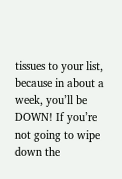tissues to your list, because in about a week, you’ll be DOWN! If you’re not going to wipe down the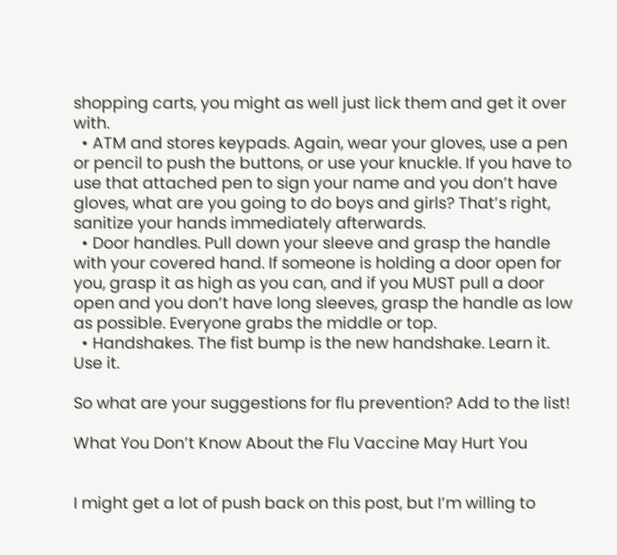shopping carts, you might as well just lick them and get it over with.
  • ATM and stores keypads. Again, wear your gloves, use a pen or pencil to push the buttons, or use your knuckle. If you have to use that attached pen to sign your name and you don’t have gloves, what are you going to do boys and girls? That’s right, sanitize your hands immediately afterwards.
  • Door handles. Pull down your sleeve and grasp the handle with your covered hand. If someone is holding a door open for you, grasp it as high as you can, and if you MUST pull a door open and you don’t have long sleeves, grasp the handle as low as possible. Everyone grabs the middle or top.
  • Handshakes. The fist bump is the new handshake. Learn it. Use it.

So what are your suggestions for flu prevention? Add to the list!

What You Don’t Know About the Flu Vaccine May Hurt You


I might get a lot of push back on this post, but I’m willing to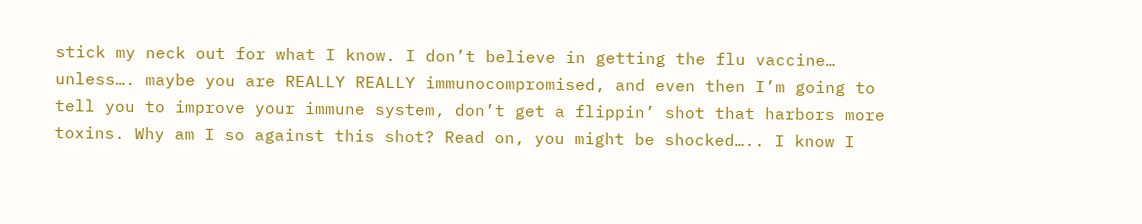stick my neck out for what I know. I don’t believe in getting the flu vaccine… unless…. maybe you are REALLY REALLY immunocompromised, and even then I’m going to tell you to improve your immune system, don’t get a flippin’ shot that harbors more toxins. Why am I so against this shot? Read on, you might be shocked….. I know I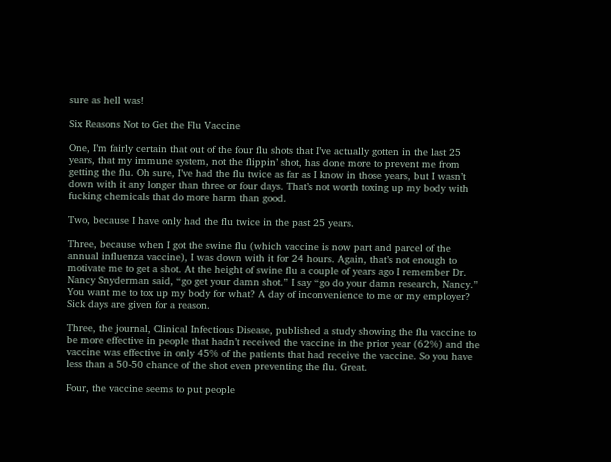sure as hell was!

Six Reasons Not to Get the Flu Vaccine

One, I’m fairly certain that out of the four flu shots that I’ve actually gotten in the last 25 years, that my immune system, not the flippin’ shot, has done more to prevent me from getting the flu. Oh sure, I’ve had the flu twice as far as I know in those years, but I wasn’t down with it any longer than three or four days. That’s not worth toxing up my body with fucking chemicals that do more harm than good.

Two, because I have only had the flu twice in the past 25 years.

Three, because when I got the swine flu (which vaccine is now part and parcel of the annual influenza vaccine), I was down with it for 24 hours. Again, that’s not enough to motivate me to get a shot. At the height of swine flu a couple of years ago I remember Dr. Nancy Snyderman said, “go get your damn shot.” I say “go do your damn research, Nancy.” You want me to tox up my body for what? A day of inconvenience to me or my employer? Sick days are given for a reason.

Three, the journal, Clinical Infectious Disease, published a study showing the flu vaccine to be more effective in people that hadn’t received the vaccine in the prior year (62%) and the vaccine was effective in only 45% of the patients that had receive the vaccine. So you have less than a 50-50 chance of the shot even preventing the flu. Great.

Four, the vaccine seems to put people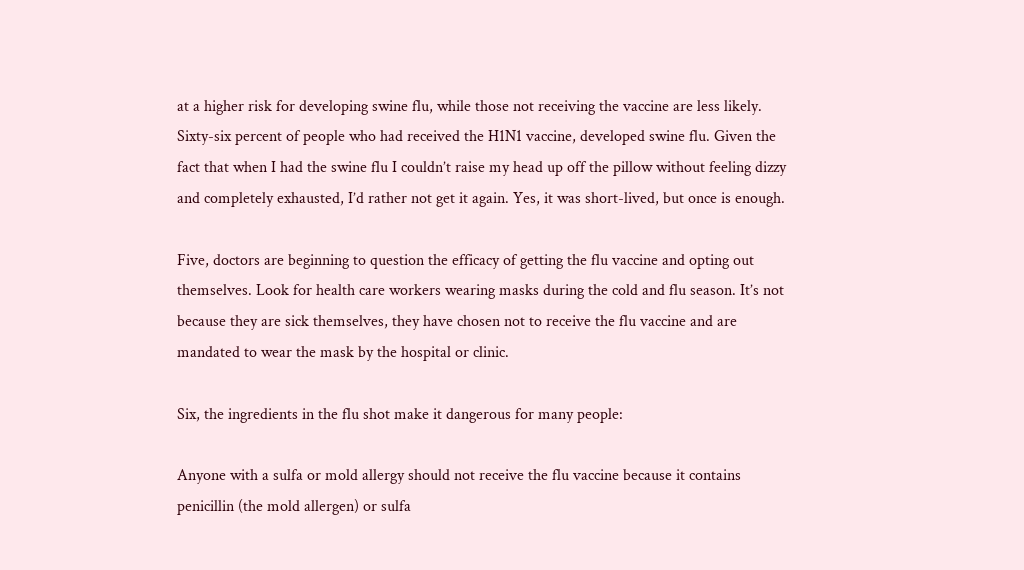at a higher risk for developing swine flu, while those not receiving the vaccine are less likely.  Sixty-six percent of people who had received the H1N1 vaccine, developed swine flu. Given the fact that when I had the swine flu I couldn’t raise my head up off the pillow without feeling dizzy and completely exhausted, I’d rather not get it again. Yes, it was short-lived, but once is enough.

Five, doctors are beginning to question the efficacy of getting the flu vaccine and opting out themselves. Look for health care workers wearing masks during the cold and flu season. It’s not because they are sick themselves, they have chosen not to receive the flu vaccine and are mandated to wear the mask by the hospital or clinic.

Six, the ingredients in the flu shot make it dangerous for many people:

Anyone with a sulfa or mold allergy should not receive the flu vaccine because it contains penicillin (the mold allergen) or sulfa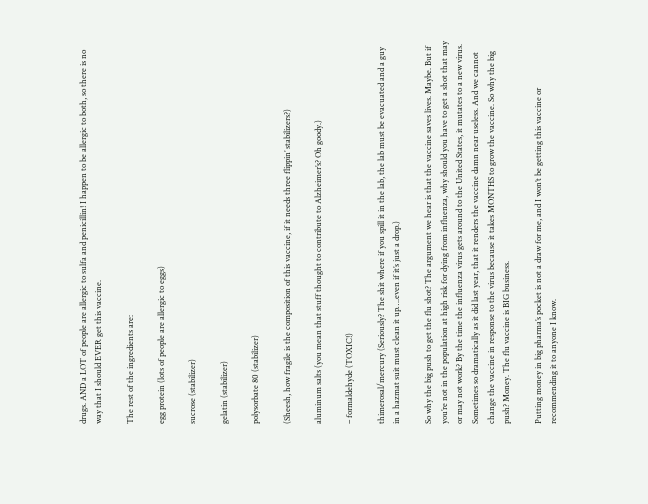drugs. AND a LOT of people are allergic to sulfa and penicillin! I happen to be allergic to both, so there is no way that I should EVER get this vaccine.

The rest of the ingredients are:

egg protein (lots of people are allergic to eggs)

sucrose (stabilizer)

gelatin (stabilizer)

polysorbate 80 (stabilizer)

(Sheesh, how fragile is the composition of this vaccine, if it needs three flippin’ stabilizers?)

aluminum salts (you mean that stuff thought to contribute to Alzheimer’s? Oh goody.)

– formaldehyde (TOXIC!)

thimerosal/mercury (Seriously? The shit where if you spill it in the lab, the lab must be evacuated and a guy in a hazmat suit must clean it up….even if it’s just a drop.)

So why the big push to get the flu shot? The argument we hear is that the vaccine saves lives. Maybe. But if you’re not in the population at high risk for dying from influenza, why should you have to get a shot that may or may not work? By the time the influenza virus gets around to the United States, it mutates to a new virus. Sometimes so dramatically as it did last year, that it renders the vaccine damn near useless. And we cannot change the vaccine in response to the virus because it takes MONTHS to grow the vaccine. So why the big push? Money. The flu vaccine is BIG business.

Putting money in big pharma’s pocket is not a draw for me, and I won’t be getting this vaccine or recommending it to anyone I know.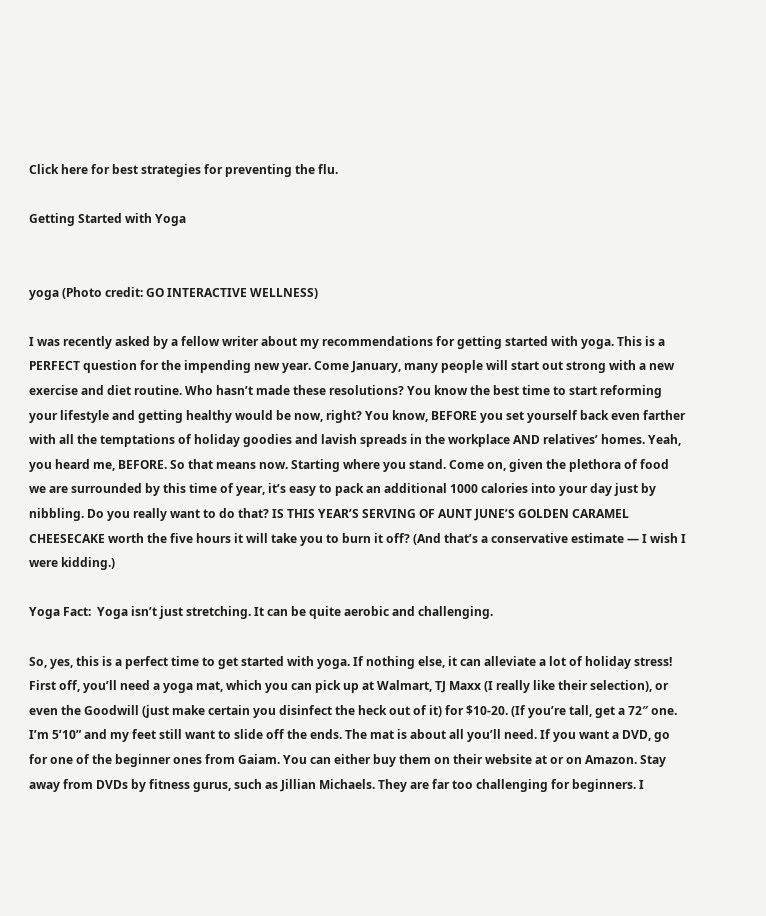Click here for best strategies for preventing the flu.

Getting Started with Yoga


yoga (Photo credit: GO INTERACTIVE WELLNESS)

I was recently asked by a fellow writer about my recommendations for getting started with yoga. This is a PERFECT question for the impending new year. Come January, many people will start out strong with a new exercise and diet routine. Who hasn’t made these resolutions? You know the best time to start reforming your lifestyle and getting healthy would be now, right? You know, BEFORE you set yourself back even farther with all the temptations of holiday goodies and lavish spreads in the workplace AND relatives’ homes. Yeah, you heard me, BEFORE. So that means now. Starting where you stand. Come on, given the plethora of food we are surrounded by this time of year, it’s easy to pack an additional 1000 calories into your day just by nibbling. Do you really want to do that? IS THIS YEAR’S SERVING OF AUNT JUNE’S GOLDEN CARAMEL CHEESECAKE worth the five hours it will take you to burn it off? (And that’s a conservative estimate — I wish I were kidding.)

Yoga Fact:  Yoga isn’t just stretching. It can be quite aerobic and challenging.

So, yes, this is a perfect time to get started with yoga. If nothing else, it can alleviate a lot of holiday stress! First off, you’ll need a yoga mat, which you can pick up at Walmart, TJ Maxx (I really like their selection), or even the Goodwill (just make certain you disinfect the heck out of it) for $10-20. (If you’re tall, get a 72″ one. I’m 5’10” and my feet still want to slide off the ends. The mat is about all you’ll need. If you want a DVD, go for one of the beginner ones from Gaiam. You can either buy them on their website at or on Amazon. Stay away from DVDs by fitness gurus, such as Jillian Michaels. They are far too challenging for beginners. I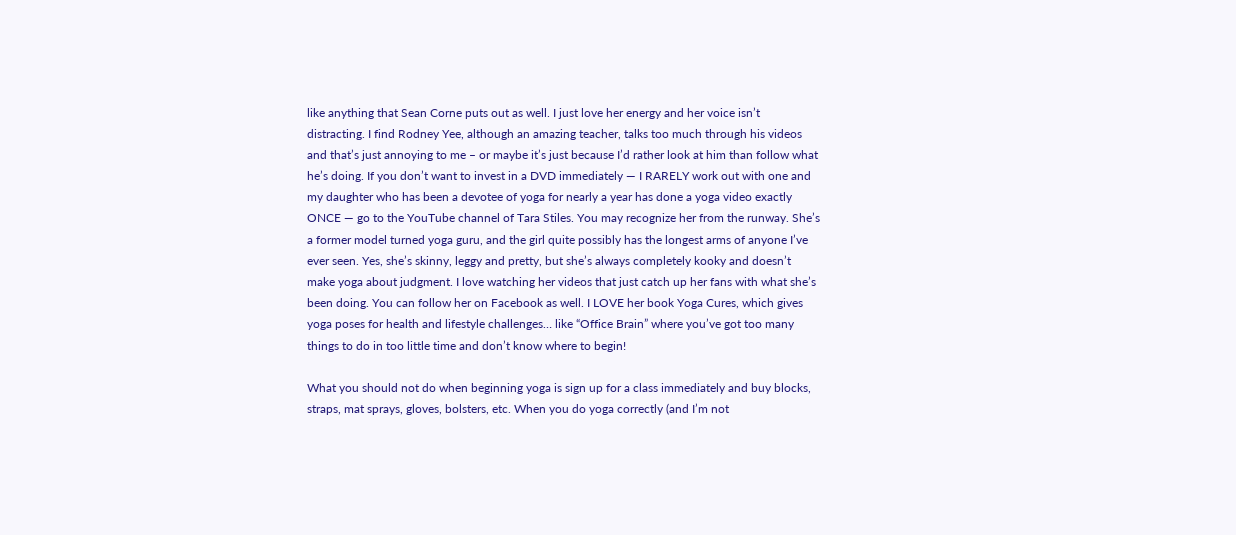like anything that Sean Corne puts out as well. I just love her energy and her voice isn’t distracting. I find Rodney Yee, although an amazing teacher, talks too much through his videos and that’s just annoying to me – or maybe it’s just because I’d rather look at him than follow what he’s doing. If you don’t want to invest in a DVD immediately — I RARELY work out with one and my daughter who has been a devotee of yoga for nearly a year has done a yoga video exactly ONCE — go to the YouTube channel of Tara Stiles. You may recognize her from the runway. She’s a former model turned yoga guru, and the girl quite possibly has the longest arms of anyone I’ve ever seen. Yes, she’s skinny, leggy and pretty, but she’s always completely kooky and doesn’t make yoga about judgment. I love watching her videos that just catch up her fans with what she’s been doing. You can follow her on Facebook as well. I LOVE her book Yoga Cures, which gives yoga poses for health and lifestyle challenges… like “Office Brain” where you’ve got too many things to do in too little time and don’t know where to begin!

What you should not do when beginning yoga is sign up for a class immediately and buy blocks, straps, mat sprays, gloves, bolsters, etc. When you do yoga correctly (and I’m not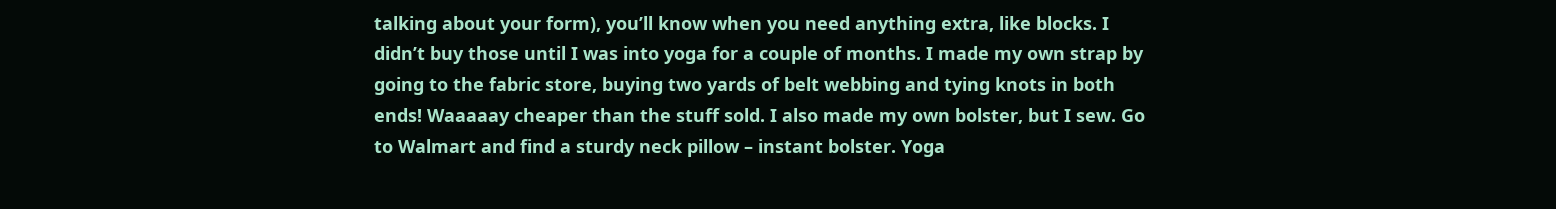talking about your form), you’ll know when you need anything extra, like blocks. I didn’t buy those until I was into yoga for a couple of months. I made my own strap by going to the fabric store, buying two yards of belt webbing and tying knots in both ends! Waaaaay cheaper than the stuff sold. I also made my own bolster, but I sew. Go to Walmart and find a sturdy neck pillow – instant bolster. Yoga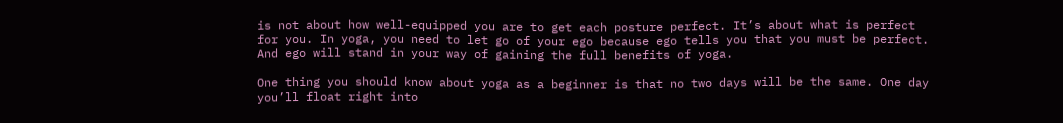is not about how well-equipped you are to get each posture perfect. It’s about what is perfect for you. In yoga, you need to let go of your ego because ego tells you that you must be perfect. And ego will stand in your way of gaining the full benefits of yoga.

One thing you should know about yoga as a beginner is that no two days will be the same. One day you’ll float right into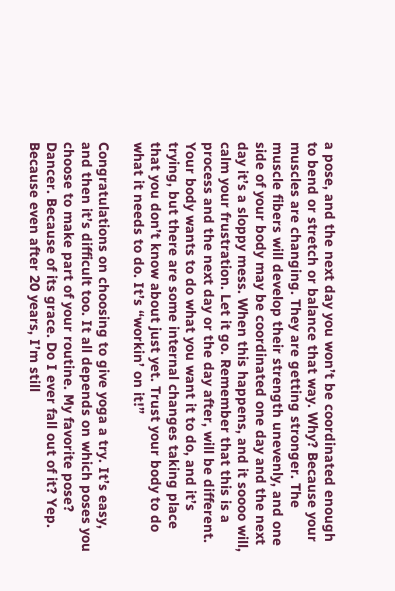a pose, and the next day you won’t be coordinated enough to bend or stretch or balance that way. Why? Because your muscles are changing. They are getting stronger. The muscle fibers will develop their strength unevenly, and one side of your body may be coordinated one day and the next day it’s a sloppy mess. When this happens, and it soooo will, calm your frustration. Let it go. Remember that this is a process and the next day or the day after, will be different. Your body wants to do what you want it to do, and it’s trying, but there are some internal changes taking place that you don’t know about just yet. Trust your body to do what it needs to do. It’s “workin’ on it!”

Congratulations on choosing to give yoga a try. It’s easy, and then it’s difficult too. It all depends on which poses you choose to make part of your routine. My favorite pose? Dancer. Because of its grace. Do I ever fall out of it? Yep. Because even after 20 years, I’m still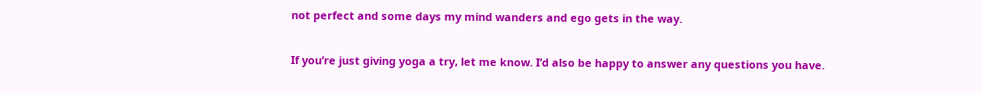not perfect and some days my mind wanders and ego gets in the way.

If you’re just giving yoga a try, let me know. I’d also be happy to answer any questions you have.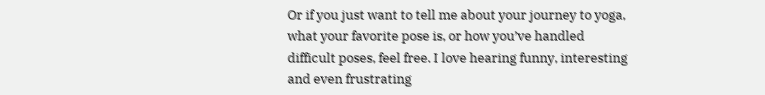Or if you just want to tell me about your journey to yoga, what your favorite pose is, or how you’ve handled difficult poses, feel free. I love hearing funny, interesting and even frustrating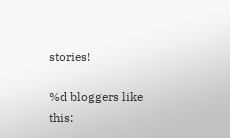stories!

%d bloggers like this: